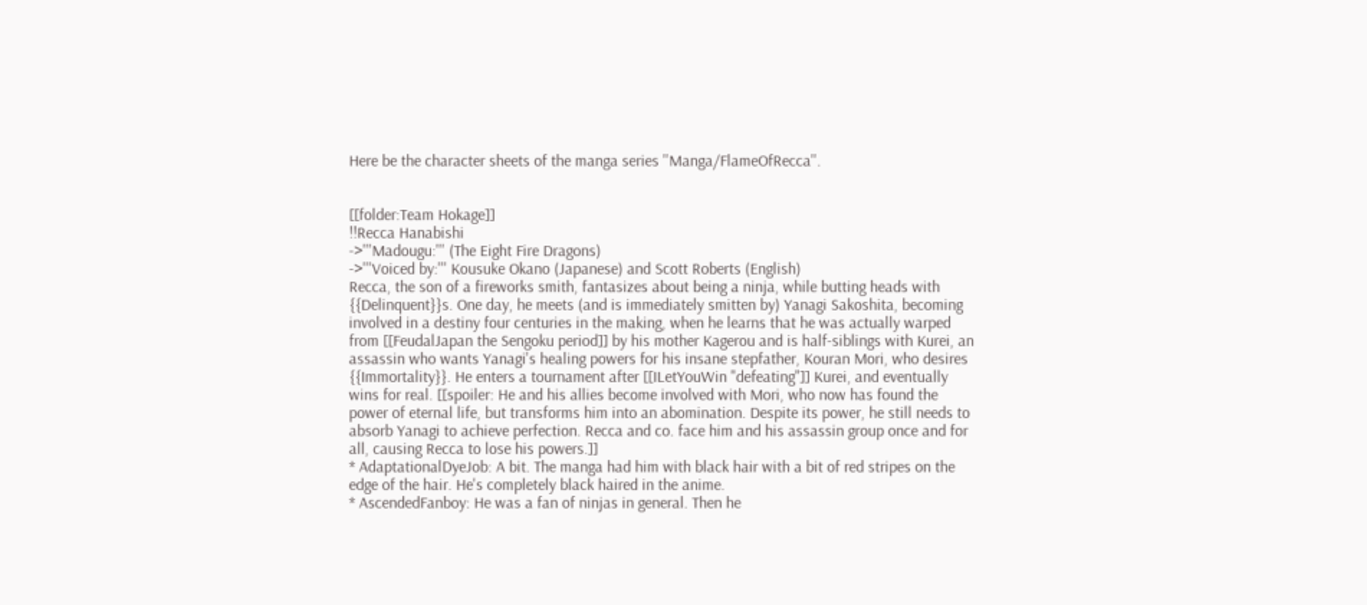Here be the character sheets of the manga series ''Manga/FlameOfRecca''.


[[folder:Team Hokage]]
!!Recca Hanabishi
->'''Madougu:''' (The Eight Fire Dragons)
->'''Voiced by:''' Kousuke Okano (Japanese) and Scott Roberts (English)
Recca, the son of a fireworks smith, fantasizes about being a ninja, while butting heads with {{Delinquent}}s. One day, he meets (and is immediately smitten by) Yanagi Sakoshita, becoming involved in a destiny four centuries in the making, when he learns that he was actually warped from [[FeudalJapan the Sengoku period]] by his mother Kagerou and is half-siblings with Kurei, an assassin who wants Yanagi's healing powers for his insane stepfather, Kouran Mori, who desires {{Immortality}}. He enters a tournament after [[ILetYouWin "defeating"]] Kurei, and eventually wins for real. [[spoiler: He and his allies become involved with Mori, who now has found the power of eternal life, but transforms him into an abomination. Despite its power, he still needs to absorb Yanagi to achieve perfection. Recca and co. face him and his assassin group once and for all, causing Recca to lose his powers.]]
* AdaptationalDyeJob: A bit. The manga had him with black hair with a bit of red stripes on the edge of the hair. He's completely black haired in the anime.
* AscendedFanboy: He was a fan of ninjas in general. Then he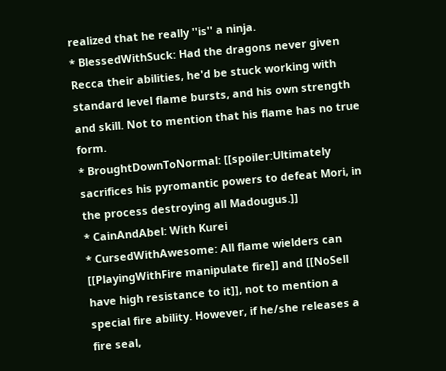realized that he really ''is'' a ninja.
* BlessedWithSuck: Had the dragons never given Recca their abilities, he'd be stuck working with standard level flame bursts, and his own strength and skill. Not to mention that his flame has no true form.
* BroughtDownToNormal: [[spoiler:Ultimately sacrifices his pyromantic powers to defeat Mori, in the process destroying all Madougus.]]
* CainAndAbel: With Kurei
* CursedWithAwesome: All flame wielders can [[PlayingWithFire manipulate fire]] and [[NoSell have high resistance to it]], not to mention a special fire ability. However, if he/she releases a fire seal,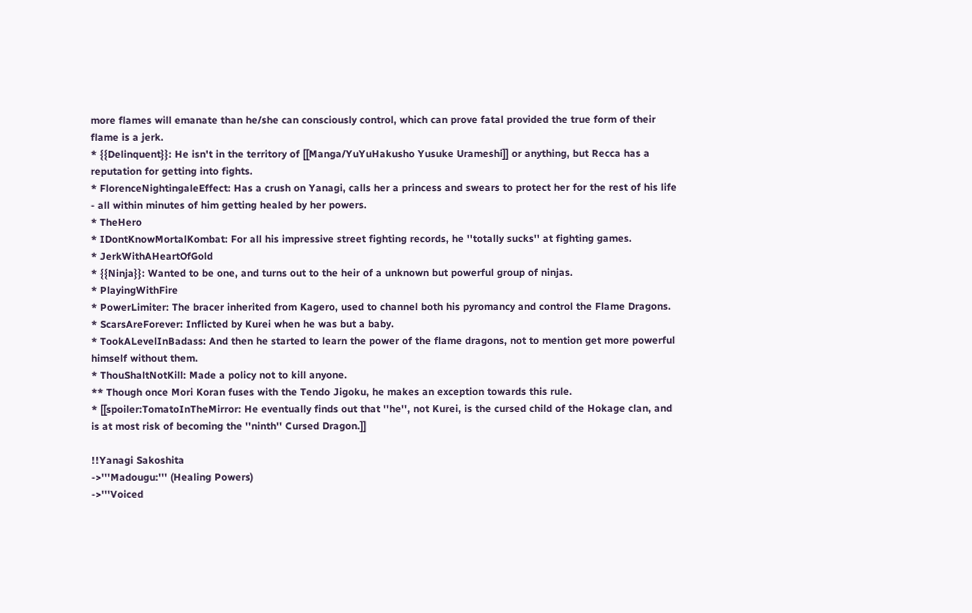more flames will emanate than he/she can consciously control, which can prove fatal provided the true form of their flame is a jerk.
* {{Delinquent}}: He isn't in the territory of [[Manga/YuYuHakusho Yusuke Urameshi]] or anything, but Recca has a reputation for getting into fights.
* FlorenceNightingaleEffect: Has a crush on Yanagi, calls her a princess and swears to protect her for the rest of his life - all within minutes of him getting healed by her powers.
* TheHero
* IDontKnowMortalKombat: For all his impressive street fighting records, he ''totally sucks'' at fighting games.
* JerkWithAHeartOfGold
* {{Ninja}}: Wanted to be one, and turns out to the heir of a unknown but powerful group of ninjas.
* PlayingWithFire
* PowerLimiter: The bracer inherited from Kagero, used to channel both his pyromancy and control the Flame Dragons.
* ScarsAreForever: Inflicted by Kurei when he was but a baby.
* TookALevelInBadass: And then he started to learn the power of the flame dragons, not to mention get more powerful himself without them.
* ThouShaltNotKill: Made a policy not to kill anyone.
** Though once Mori Koran fuses with the Tendo Jigoku, he makes an exception towards this rule.
* [[spoiler:TomatoInTheMirror: He eventually finds out that ''he'', not Kurei, is the cursed child of the Hokage clan, and is at most risk of becoming the ''ninth'' Cursed Dragon.]]

!!Yanagi Sakoshita
->'''Madougu:''' (Healing Powers)
->'''Voiced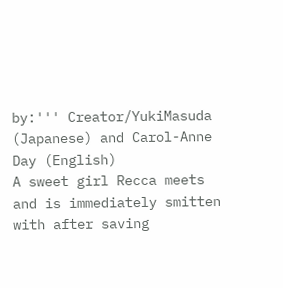by:''' Creator/YukiMasuda (Japanese) and Carol-Anne Day (English)
A sweet girl Recca meets and is immediately smitten with after saving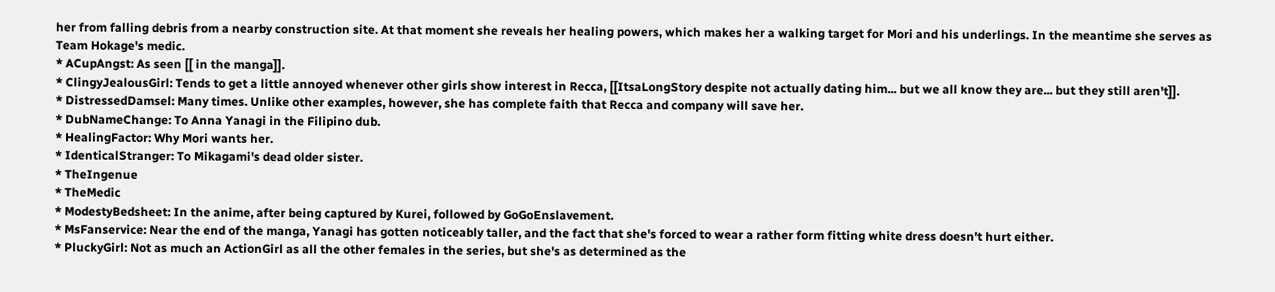her from falling debris from a nearby construction site. At that moment she reveals her healing powers, which makes her a walking target for Mori and his underlings. In the meantime she serves as Team Hokage's medic.
* ACupAngst: As seen [[ in the manga]].
* ClingyJealousGirl: Tends to get a little annoyed whenever other girls show interest in Recca, [[ItsaLongStory despite not actually dating him... but we all know they are... but they still aren't]].
* DistressedDamsel: Many times. Unlike other examples, however, she has complete faith that Recca and company will save her.
* DubNameChange: To Anna Yanagi in the Filipino dub.
* HealingFactor: Why Mori wants her.
* IdenticalStranger: To Mikagami's dead older sister.
* TheIngenue
* TheMedic
* ModestyBedsheet: In the anime, after being captured by Kurei, followed by GoGoEnslavement.
* MsFanservice: Near the end of the manga, Yanagi has gotten noticeably taller, and the fact that she's forced to wear a rather form fitting white dress doesn't hurt either.
* PluckyGirl: Not as much an ActionGirl as all the other females in the series, but she's as determined as the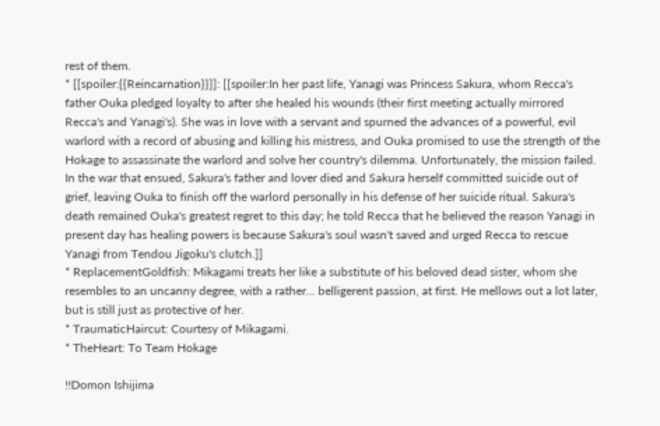rest of them.
* [[spoiler:{{Reincarnation}}]]: [[spoiler:In her past life, Yanagi was Princess Sakura, whom Recca's father Ouka pledged loyalty to after she healed his wounds (their first meeting actually mirrored Recca's and Yanagi's). She was in love with a servant and spurned the advances of a powerful, evil warlord with a record of abusing and killing his mistress, and Ouka promised to use the strength of the Hokage to assassinate the warlord and solve her country's dilemma. Unfortunately, the mission failed. In the war that ensued, Sakura's father and lover died and Sakura herself committed suicide out of grief, leaving Ouka to finish off the warlord personally in his defense of her suicide ritual. Sakura's death remained Ouka's greatest regret to this day; he told Recca that he believed the reason Yanagi in present day has healing powers is because Sakura's soul wasn't saved and urged Recca to rescue Yanagi from Tendou Jigoku's clutch.]]
* ReplacementGoldfish: Mikagami treats her like a substitute of his beloved dead sister, whom she resembles to an uncanny degree, with a rather... belligerent passion, at first. He mellows out a lot later, but is still just as protective of her.
* TraumaticHaircut: Courtesy of Mikagami.
* TheHeart: To Team Hokage

!!Domon Ishijima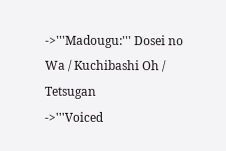->'''Madougu:''' Dosei no Wa / Kuchibashi Oh / Tetsugan
->'''Voiced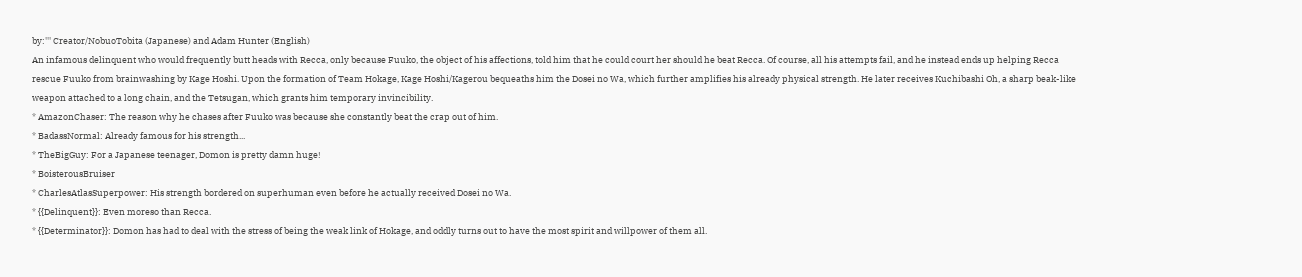by:''' Creator/NobuoTobita (Japanese) and Adam Hunter (English)
An infamous delinquent who would frequently butt heads with Recca, only because Fuuko, the object of his affections, told him that he could court her should he beat Recca. Of course, all his attempts fail, and he instead ends up helping Recca rescue Fuuko from brainwashing by Kage Hoshi. Upon the formation of Team Hokage, Kage Hoshi/Kagerou bequeaths him the Dosei no Wa, which further amplifies his already physical strength. He later receives Kuchibashi Oh, a sharp beak-like weapon attached to a long chain, and the Tetsugan, which grants him temporary invincibility.
* AmazonChaser: The reason why he chases after Fuuko was because she constantly beat the crap out of him.
* BadassNormal: Already famous for his strength...
* TheBigGuy: For a Japanese teenager, Domon is pretty damn huge!
* BoisterousBruiser
* CharlesAtlasSuperpower: His strength bordered on superhuman even before he actually received Dosei no Wa.
* {{Delinquent}}: Even moreso than Recca.
* {{Determinator}}: Domon has had to deal with the stress of being the weak link of Hokage, and oddly turns out to have the most spirit and willpower of them all.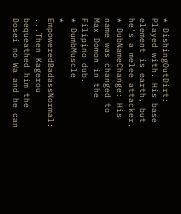* DishingOutDirt: Played with. His base element is earth, but he's a melee attacker.
* DubNameChange: His name was changed to Max Domon in the Filipino dub.
* DumbMuscle
* EmpoweredBadassNormal: ...Then Kagerou bequeathed him the Dosei no Wa and he can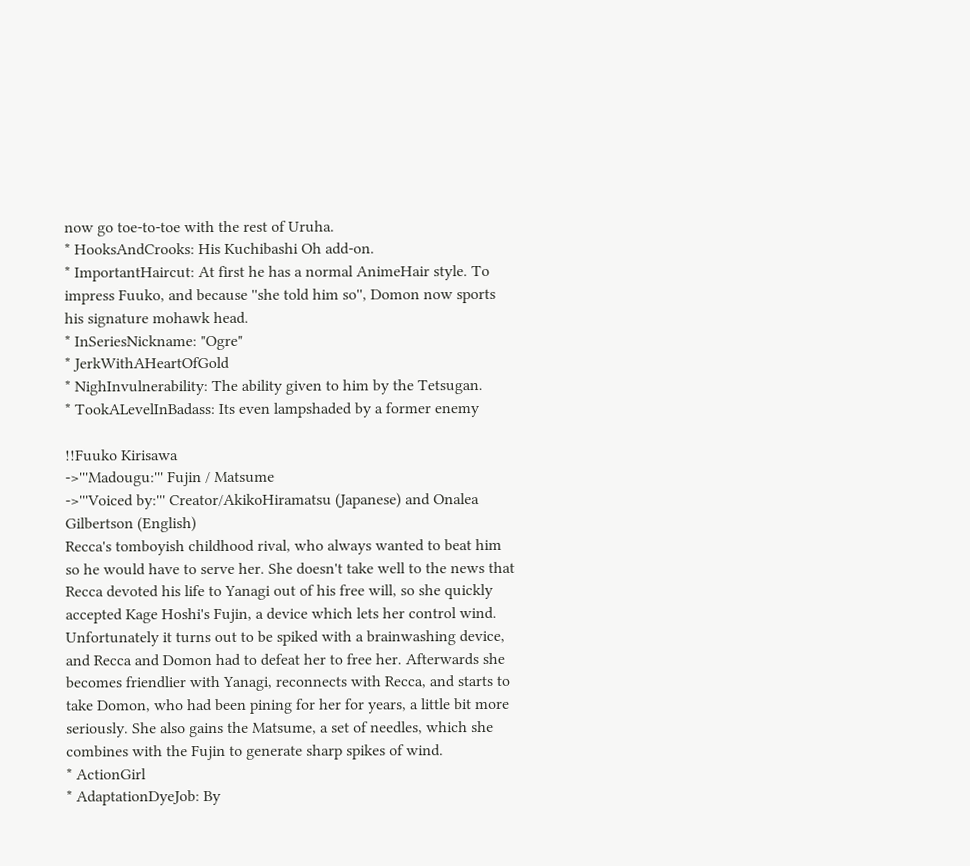now go toe-to-toe with the rest of Uruha.
* HooksAndCrooks: His Kuchibashi Oh add-on.
* ImportantHaircut: At first he has a normal AnimeHair style. To impress Fuuko, and because ''she told him so'', Domon now sports his signature mohawk head.
* InSeriesNickname: "Ogre"
* JerkWithAHeartOfGold
* NighInvulnerability: The ability given to him by the Tetsugan.
* TookALevelInBadass: Its even lampshaded by a former enemy

!!Fuuko Kirisawa
->'''Madougu:''' Fujin / Matsume
->'''Voiced by:''' Creator/AkikoHiramatsu (Japanese) and Onalea Gilbertson (English)
Recca's tomboyish childhood rival, who always wanted to beat him so he would have to serve her. She doesn't take well to the news that Recca devoted his life to Yanagi out of his free will, so she quickly accepted Kage Hoshi's Fujin, a device which lets her control wind. Unfortunately it turns out to be spiked with a brainwashing device, and Recca and Domon had to defeat her to free her. Afterwards she becomes friendlier with Yanagi, reconnects with Recca, and starts to take Domon, who had been pining for her for years, a little bit more seriously. She also gains the Matsume, a set of needles, which she combines with the Fujin to generate sharp spikes of wind.
* ActionGirl
* AdaptationDyeJob: By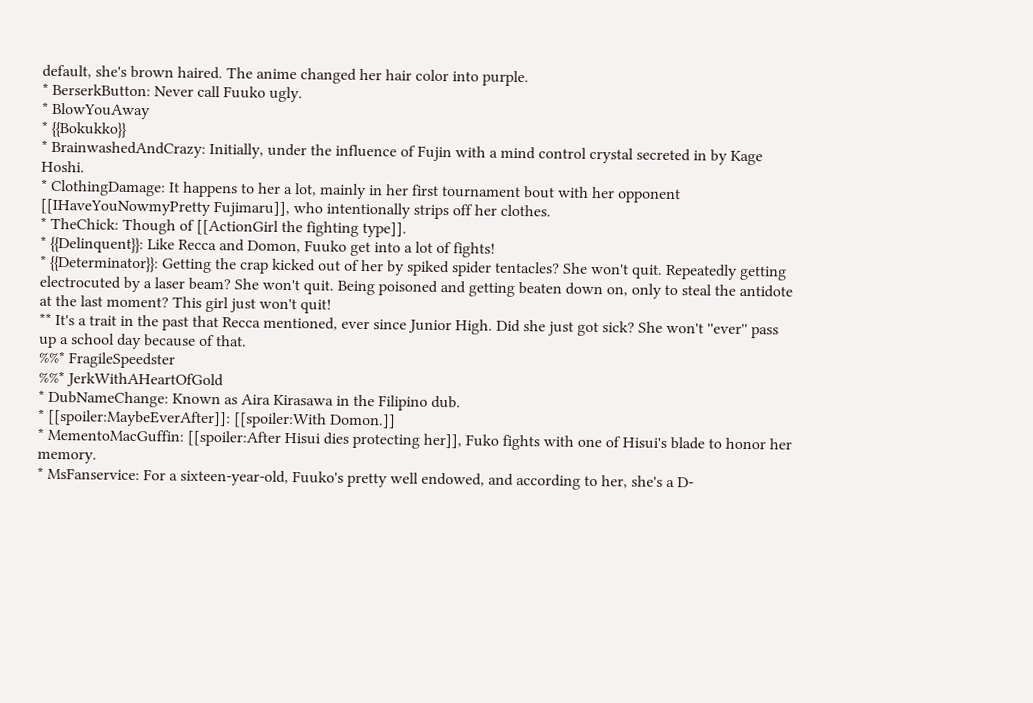default, she's brown haired. The anime changed her hair color into purple.
* BerserkButton: Never call Fuuko ugly.
* BlowYouAway
* {{Bokukko}}
* BrainwashedAndCrazy: Initially, under the influence of Fujin with a mind control crystal secreted in by Kage Hoshi.
* ClothingDamage: It happens to her a lot, mainly in her first tournament bout with her opponent [[IHaveYouNowmyPretty Fujimaru]], who intentionally strips off her clothes.
* TheChick: Though of [[ActionGirl the fighting type]].
* {{Delinquent}}: Like Recca and Domon, Fuuko get into a lot of fights!
* {{Determinator}}: Getting the crap kicked out of her by spiked spider tentacles? She won't quit. Repeatedly getting electrocuted by a laser beam? She won't quit. Being poisoned and getting beaten down on, only to steal the antidote at the last moment? This girl just won't quit!
** It's a trait in the past that Recca mentioned, ever since Junior High. Did she just got sick? She won't ''ever'' pass up a school day because of that.
%%* FragileSpeedster
%%* JerkWithAHeartOfGold
* DubNameChange: Known as Aira Kirasawa in the Filipino dub.
* [[spoiler:MaybeEverAfter]]: [[spoiler:With Domon.]]
* MementoMacGuffin: [[spoiler:After Hisui dies protecting her]], Fuko fights with one of Hisui's blade to honor her memory.
* MsFanservice: For a sixteen-year-old, Fuuko's pretty well endowed, and according to her, she's a D-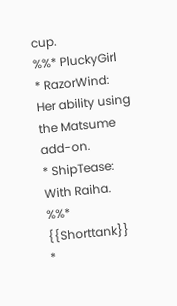cup.
%%* PluckyGirl
* RazorWind: Her ability using the Matsume add-on.
* ShipTease: With Raiha.
%%* {{Shorttank}}
*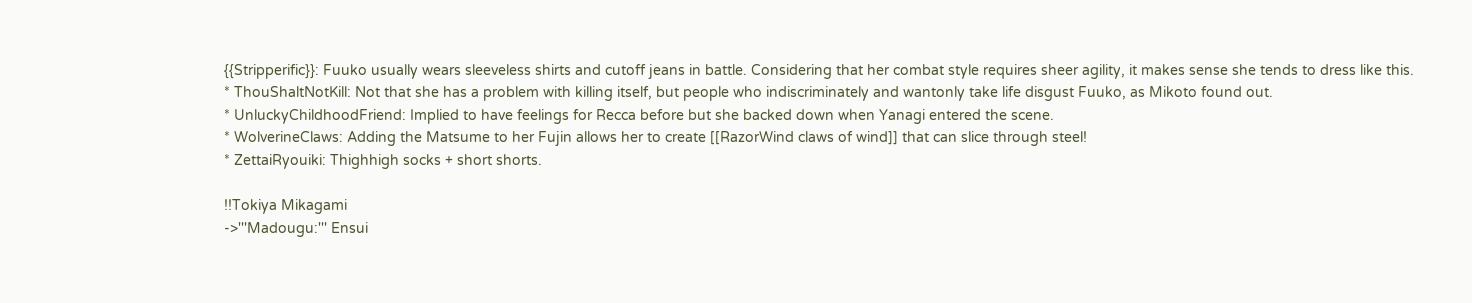{{Stripperific}}: Fuuko usually wears sleeveless shirts and cutoff jeans in battle. Considering that her combat style requires sheer agility, it makes sense she tends to dress like this.
* ThouShaltNotKill: Not that she has a problem with killing itself, but people who indiscriminately and wantonly take life disgust Fuuko, as Mikoto found out.
* UnluckyChildhoodFriend: Implied to have feelings for Recca before but she backed down when Yanagi entered the scene.
* WolverineClaws: Adding the Matsume to her Fujin allows her to create [[RazorWind claws of wind]] that can slice through steel!
* ZettaiRyouiki: Thighhigh socks + short shorts.

!!Tokiya Mikagami
->'''Madougu:''' Ensui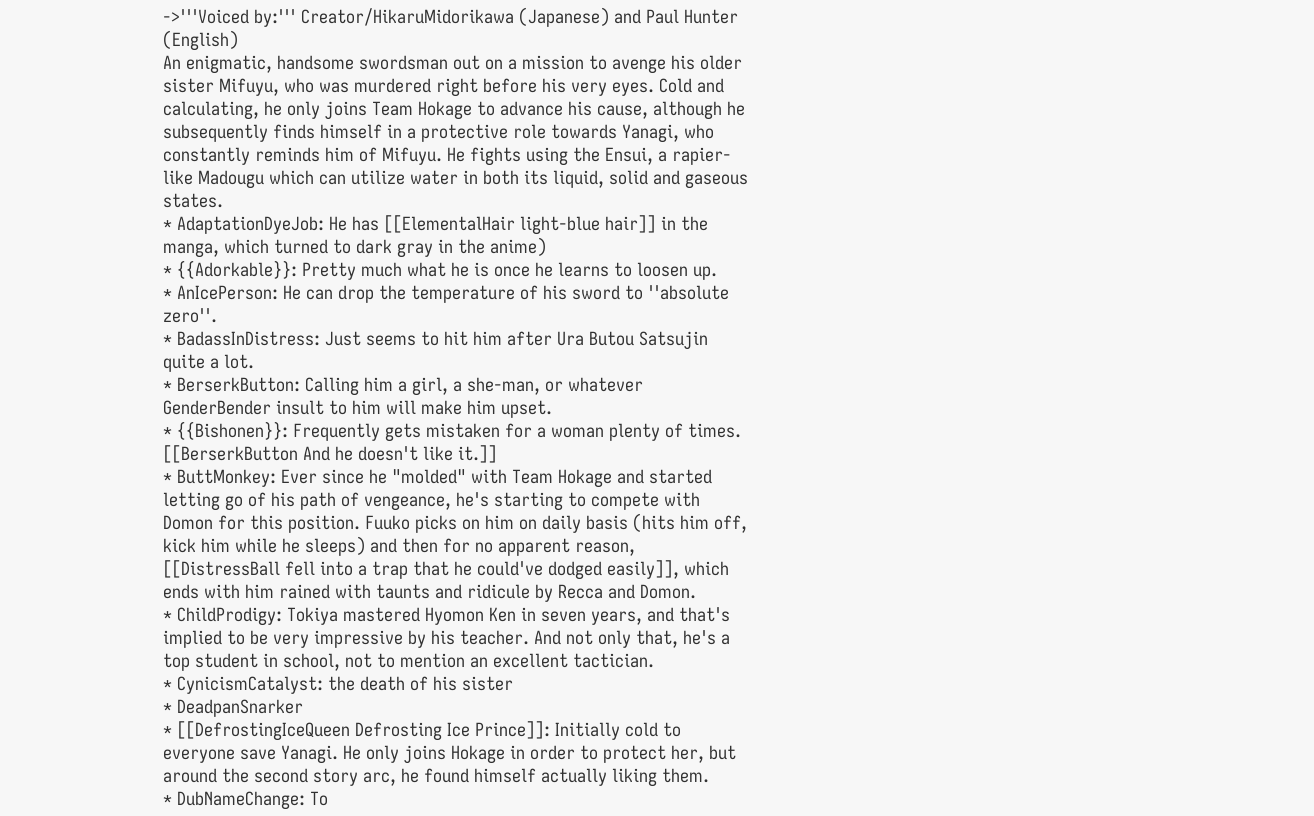->'''Voiced by:''' Creator/HikaruMidorikawa (Japanese) and Paul Hunter (English)
An enigmatic, handsome swordsman out on a mission to avenge his older sister Mifuyu, who was murdered right before his very eyes. Cold and calculating, he only joins Team Hokage to advance his cause, although he subsequently finds himself in a protective role towards Yanagi, who constantly reminds him of Mifuyu. He fights using the Ensui, a rapier-like Madougu which can utilize water in both its liquid, solid and gaseous states.
* AdaptationDyeJob: He has [[ElementalHair light-blue hair]] in the manga, which turned to dark gray in the anime)
* {{Adorkable}}: Pretty much what he is once he learns to loosen up.
* AnIcePerson: He can drop the temperature of his sword to ''absolute zero''.
* BadassInDistress: Just seems to hit him after Ura Butou Satsujin quite a lot.
* BerserkButton: Calling him a girl, a she-man, or whatever GenderBender insult to him will make him upset.
* {{Bishonen}}: Frequently gets mistaken for a woman plenty of times. [[BerserkButton And he doesn't like it.]]
* ButtMonkey: Ever since he "molded" with Team Hokage and started letting go of his path of vengeance, he's starting to compete with Domon for this position. Fuuko picks on him on daily basis (hits him off, kick him while he sleeps) and then for no apparent reason, [[DistressBall fell into a trap that he could've dodged easily]], which ends with him rained with taunts and ridicule by Recca and Domon.
* ChildProdigy: Tokiya mastered Hyomon Ken in seven years, and that's implied to be very impressive by his teacher. And not only that, he's a top student in school, not to mention an excellent tactician.
* CynicismCatalyst: the death of his sister
* DeadpanSnarker
* [[DefrostingIceQueen Defrosting Ice Prince]]: Initially cold to everyone save Yanagi. He only joins Hokage in order to protect her, but around the second story arc, he found himself actually liking them.
* DubNameChange: To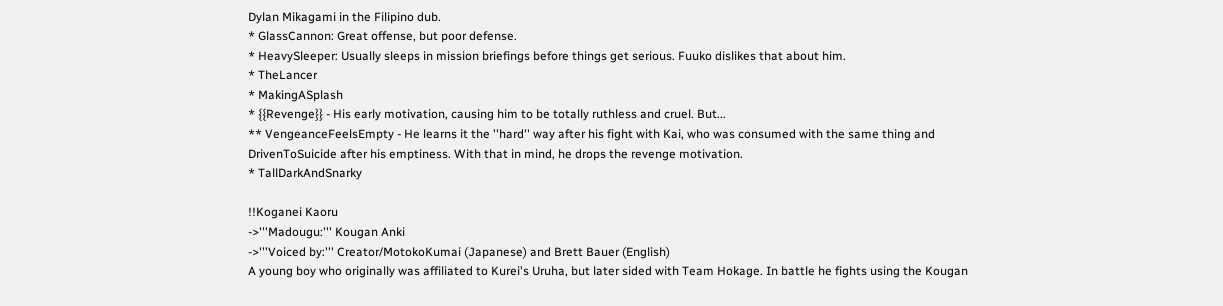Dylan Mikagami in the Filipino dub.
* GlassCannon: Great offense, but poor defense.
* HeavySleeper: Usually sleeps in mission briefings before things get serious. Fuuko dislikes that about him.
* TheLancer
* MakingASplash
* {{Revenge}} - His early motivation, causing him to be totally ruthless and cruel. But...
** VengeanceFeelsEmpty - He learns it the ''hard'' way after his fight with Kai, who was consumed with the same thing and DrivenToSuicide after his emptiness. With that in mind, he drops the revenge motivation.
* TallDarkAndSnarky

!!Koganei Kaoru
->'''Madougu:''' Kougan Anki
->'''Voiced by:''' Creator/MotokoKumai (Japanese) and Brett Bauer (English)
A young boy who originally was affiliated to Kurei's Uruha, but later sided with Team Hokage. In battle he fights using the Kougan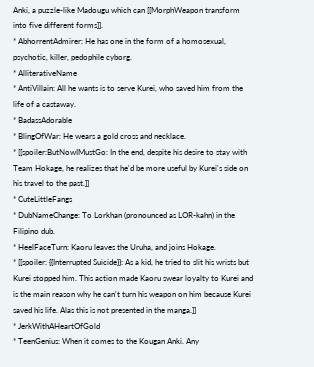Anki, a puzzle-like Madougu which can [[MorphWeapon transform into five different forms]].
* AbhorrentAdmirer: He has one in the form of a homosexual, psychotic, killer, pedophile cyborg.
* AlliterativeName
* AntiVillain: All he wants is to serve Kurei, who saved him from the life of a castaway.
* BadassAdorable
* BlingOfWar: He wears a gold cross and necklace.
* [[spoiler:ButNowIMustGo: In the end, despite his desire to stay with Team Hokage, he realizes that he'd be more useful by Kurei's side on his travel to the past.]]
* CuteLittleFangs
* DubNameChange: To Lorkhan (pronounced as LOR-kahn) in the Filipino dub.
* HeelFaceTurn: Kaoru leaves the Uruha, and joins Hokage.
* [[spoiler: {{Interrupted Suicide}}: As a kid, he tried to slit his wrists but Kurei stopped him. This action made Kaoru swear loyalty to Kurei and is the main reason why he can't turn his weapon on him because Kurei saved his life. Alas this is not presented in the manga.]]
* JerkWithAHeartOfGold
* TeenGenius: When it comes to the Kougan Anki. Any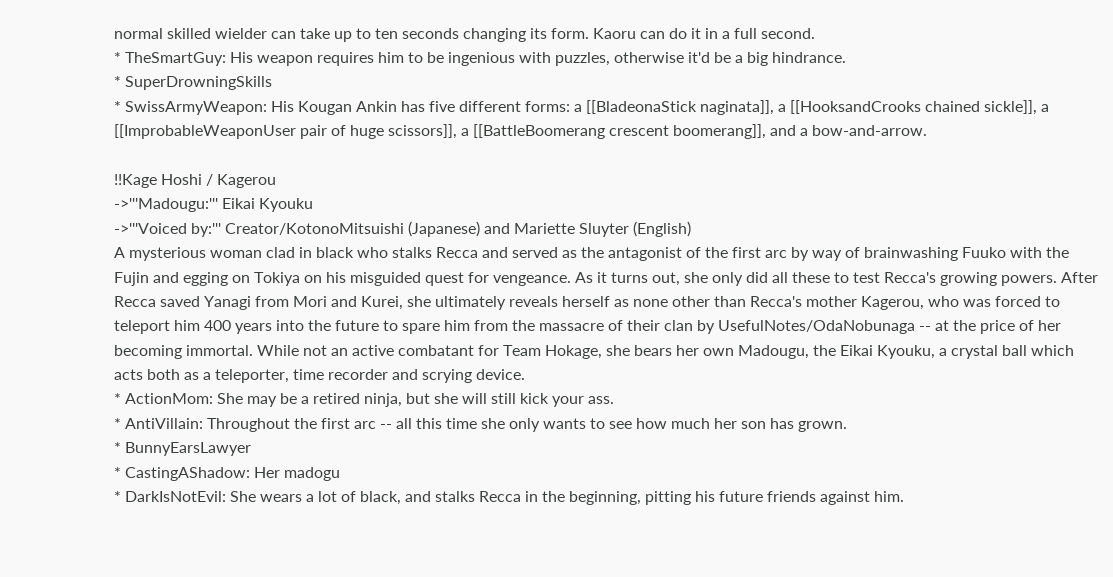normal skilled wielder can take up to ten seconds changing its form. Kaoru can do it in a full second.
* TheSmartGuy: His weapon requires him to be ingenious with puzzles, otherwise it'd be a big hindrance.
* SuperDrowningSkills
* SwissArmyWeapon: His Kougan Ankin has five different forms: a [[BladeonaStick naginata]], a [[HooksandCrooks chained sickle]], a [[ImprobableWeaponUser pair of huge scissors]], a [[BattleBoomerang crescent boomerang]], and a bow-and-arrow.

!!Kage Hoshi / Kagerou
->'''Madougu:''' Eikai Kyouku
->'''Voiced by:''' Creator/KotonoMitsuishi (Japanese) and Mariette Sluyter (English)
A mysterious woman clad in black who stalks Recca and served as the antagonist of the first arc by way of brainwashing Fuuko with the Fujin and egging on Tokiya on his misguided quest for vengeance. As it turns out, she only did all these to test Recca's growing powers. After Recca saved Yanagi from Mori and Kurei, she ultimately reveals herself as none other than Recca's mother Kagerou, who was forced to teleport him 400 years into the future to spare him from the massacre of their clan by UsefulNotes/OdaNobunaga -- at the price of her becoming immortal. While not an active combatant for Team Hokage, she bears her own Madougu, the Eikai Kyouku, a crystal ball which acts both as a teleporter, time recorder and scrying device.
* ActionMom: She may be a retired ninja, but she will still kick your ass.
* AntiVillain: Throughout the first arc -- all this time she only wants to see how much her son has grown.
* BunnyEarsLawyer
* CastingAShadow: Her madogu
* DarkIsNotEvil: She wears a lot of black, and stalks Recca in the beginning, pitting his future friends against him.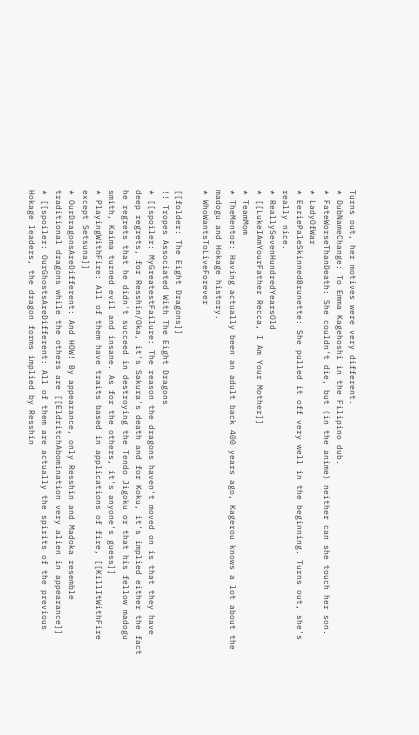Turns out, her motives were very different.
* DubNameChange: To Emma Kagehoshi in the Filipino dub.
* FateWorseThanDeath: She couldn't die, but (in the anime) neither can she touch her son.
* LadyOfWar
* EeriePaleSkinnedBrunette: She pulled it off very well in the beginning. Turns out, she's really nice.
* ReallySevenHundredYearsOld
* [[LukeIAmYourFather Recca, I Am Your Mother]]
* TeamMom
* TheMentor: Having actually been an adult back 400 years ago, Kagerou knows a lot about the madogu and Hokage history.
* WhoWantsToLiveForever

[[folder: The Eight Dragons]]
!! Tropes Associated With The Eight Dragons
* [[spoiler: MyGreatestFailure: The reason the dragons haven't moved on is that they have deep regrets, for Resshin/Oka, it's Sakura's death and for Koku, it's implied either the fact he regrets that he didn't succeed in destroying the Tendo Jigoku or that his fellow madogu smith, Kaima turned evil and insane. As for the others, it's anyone's guess]]
* PlayingWithFire: All of them have traits based in applications of fire, [[KillItWithFire except Setsuna]]
* OurDragonsAreDifferent: And HOW! By appearance, only Resshin and Madoka resemble traditional dragons while the others are [[EldritchAbomination very alien in appearance]]
* [[spoiler: OurGhostsAreDifferent: All of them are actually the spirits of the previous Hokage leaders, the dragon forms implied by Resshin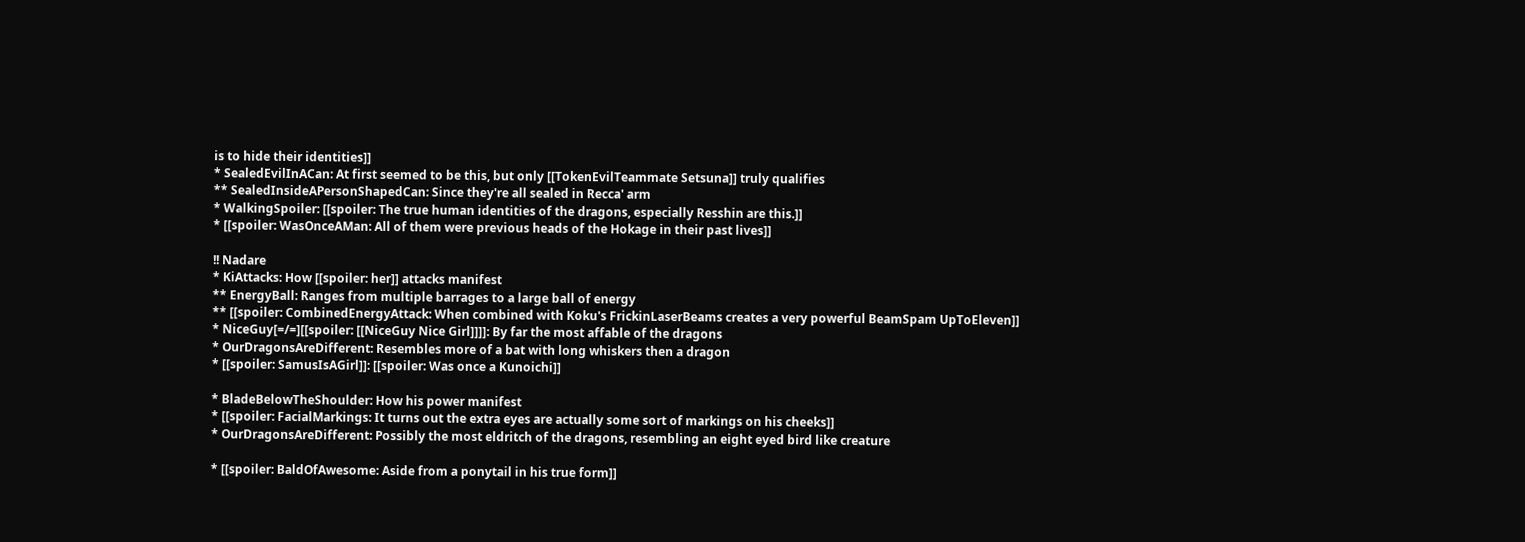is to hide their identities]]
* SealedEvilInACan: At first seemed to be this, but only [[TokenEvilTeammate Setsuna]] truly qualifies
** SealedInsideAPersonShapedCan: Since they're all sealed in Recca' arm
* WalkingSpoiler: [[spoiler: The true human identities of the dragons, especially Resshin are this.]]
* [[spoiler: WasOnceAMan: All of them were previous heads of the Hokage in their past lives]]

!! Nadare
* KiAttacks: How [[spoiler: her]] attacks manifest
** EnergyBall: Ranges from multiple barrages to a large ball of energy
** [[spoiler: CombinedEnergyAttack: When combined with Koku's FrickinLaserBeams creates a very powerful BeamSpam UpToEleven]]
* NiceGuy[=/=][[spoiler: [[NiceGuy Nice Girl]]]]: By far the most affable of the dragons
* OurDragonsAreDifferent: Resembles more of a bat with long whiskers then a dragon
* [[spoiler: SamusIsAGirl]]: [[spoiler: Was once a Kunoichi]]

* BladeBelowTheShoulder: How his power manifest
* [[spoiler: FacialMarkings: It turns out the extra eyes are actually some sort of markings on his cheeks]]
* OurDragonsAreDifferent: Possibly the most eldritch of the dragons, resembling an eight eyed bird like creature

* [[spoiler: BaldOfAwesome: Aside from a ponytail in his true form]]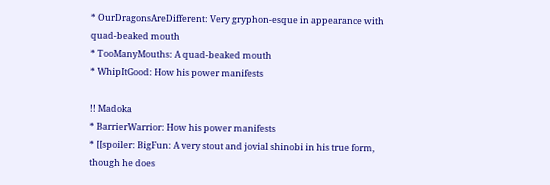* OurDragonsAreDifferent: Very gryphon-esque in appearance with quad-beaked mouth
* TooManyMouths: A quad-beaked mouth
* WhipItGood: How his power manifests

!! Madoka
* BarrierWarrior: How his power manifests
* [[spoiler: BigFun: A very stout and jovial shinobi in his true form, though he does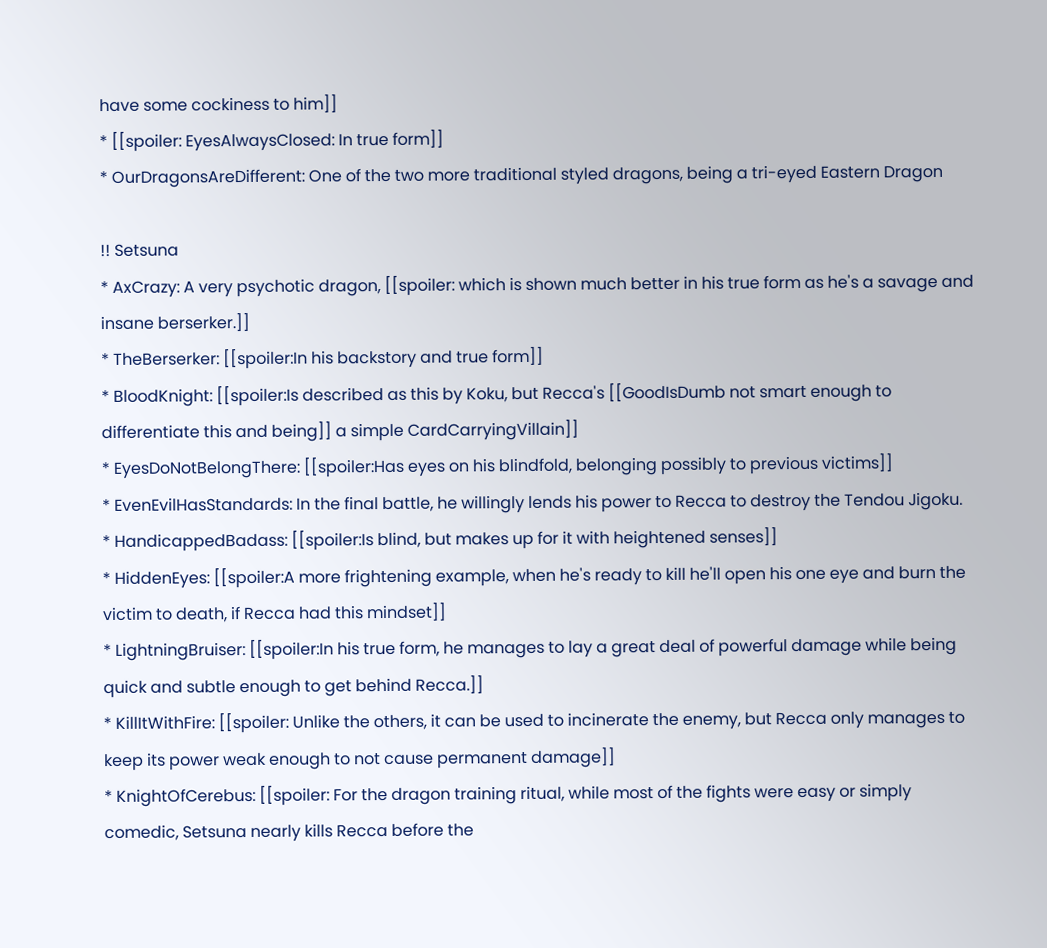have some cockiness to him]]
* [[spoiler: EyesAlwaysClosed: In true form]]
* OurDragonsAreDifferent: One of the two more traditional styled dragons, being a tri-eyed Eastern Dragon

!! Setsuna
* AxCrazy: A very psychotic dragon, [[spoiler: which is shown much better in his true form as he's a savage and insane berserker.]]
* TheBerserker: [[spoiler:In his backstory and true form]]
* BloodKnight: [[spoiler:Is described as this by Koku, but Recca's [[GoodIsDumb not smart enough to differentiate this and being]] a simple CardCarryingVillain]]
* EyesDoNotBelongThere: [[spoiler:Has eyes on his blindfold, belonging possibly to previous victims]]
* EvenEvilHasStandards: In the final battle, he willingly lends his power to Recca to destroy the Tendou Jigoku.
* HandicappedBadass: [[spoiler:Is blind, but makes up for it with heightened senses]]
* HiddenEyes: [[spoiler:A more frightening example, when he's ready to kill he'll open his one eye and burn the victim to death, if Recca had this mindset]]
* LightningBruiser: [[spoiler:In his true form, he manages to lay a great deal of powerful damage while being quick and subtle enough to get behind Recca.]]
* KillItWithFire: [[spoiler: Unlike the others, it can be used to incinerate the enemy, but Recca only manages to keep its power weak enough to not cause permanent damage]]
* KnightOfCerebus: [[spoiler: For the dragon training ritual, while most of the fights were easy or simply comedic, Setsuna nearly kills Recca before the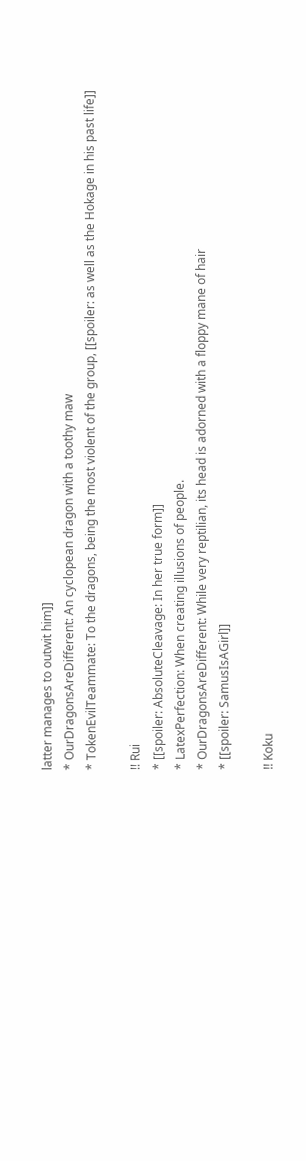latter manages to outwit him]]
* OurDragonsAreDifferent: An cyclopean dragon with a toothy maw
* TokenEvilTeammate: To the dragons, being the most violent of the group, [[spoiler: as well as the Hokage in his past life]]

!! Rui
* [[spoiler: AbsoluteCleavage: In her true form]]
* LatexPerfection: When creating illusions of people.
* OurDragonsAreDifferent: While very reptilian, its head is adorned with a floppy mane of hair
* [[spoiler: SamusIsAGirl]]

!! Koku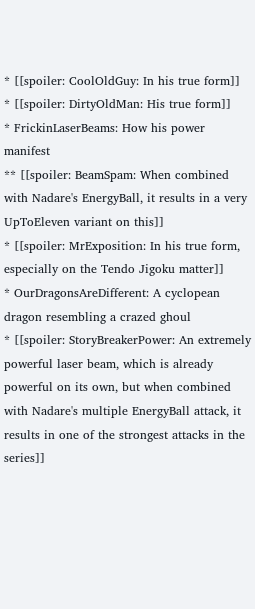* [[spoiler: CoolOldGuy: In his true form]]
* [[spoiler: DirtyOldMan: His true form]]
* FrickinLaserBeams: How his power manifest
** [[spoiler: BeamSpam: When combined with Nadare's EnergyBall, it results in a very UpToEleven variant on this]]
* [[spoiler: MrExposition: In his true form, especially on the Tendo Jigoku matter]]
* OurDragonsAreDifferent: A cyclopean dragon resembling a crazed ghoul
* [[spoiler: StoryBreakerPower: An extremely powerful laser beam, which is already powerful on its own, but when combined with Nadare's multiple EnergyBall attack, it results in one of the strongest attacks in the series]]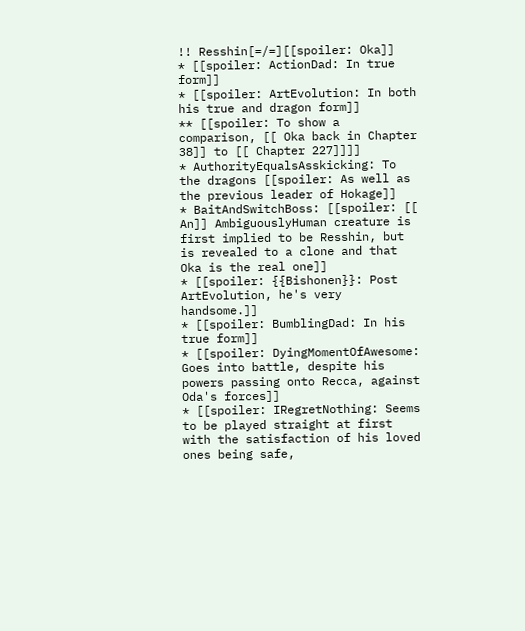!! Resshin[=/=][[spoiler: Oka]]
* [[spoiler: ActionDad: In true form]]
* [[spoiler: ArtEvolution: In both his true and dragon form]]
** [[spoiler: To show a comparison, [[ Oka back in Chapter 38]] to [[ Chapter 227]]]]
* AuthorityEqualsAsskicking: To the dragons [[spoiler: As well as the previous leader of Hokage]]
* BaitAndSwitchBoss: [[spoiler: [[ An]] AmbiguouslyHuman creature is first implied to be Resshin, but is revealed to a clone and that Oka is the real one]]
* [[spoiler: {{Bishonen}}: Post ArtEvolution, he's very handsome.]]
* [[spoiler: BumblingDad: In his true form]]
* [[spoiler: DyingMomentOfAwesome: Goes into battle, despite his powers passing onto Recca, against Oda's forces]]
* [[spoiler: IRegretNothing: Seems to be played straight at first with the satisfaction of his loved ones being safe,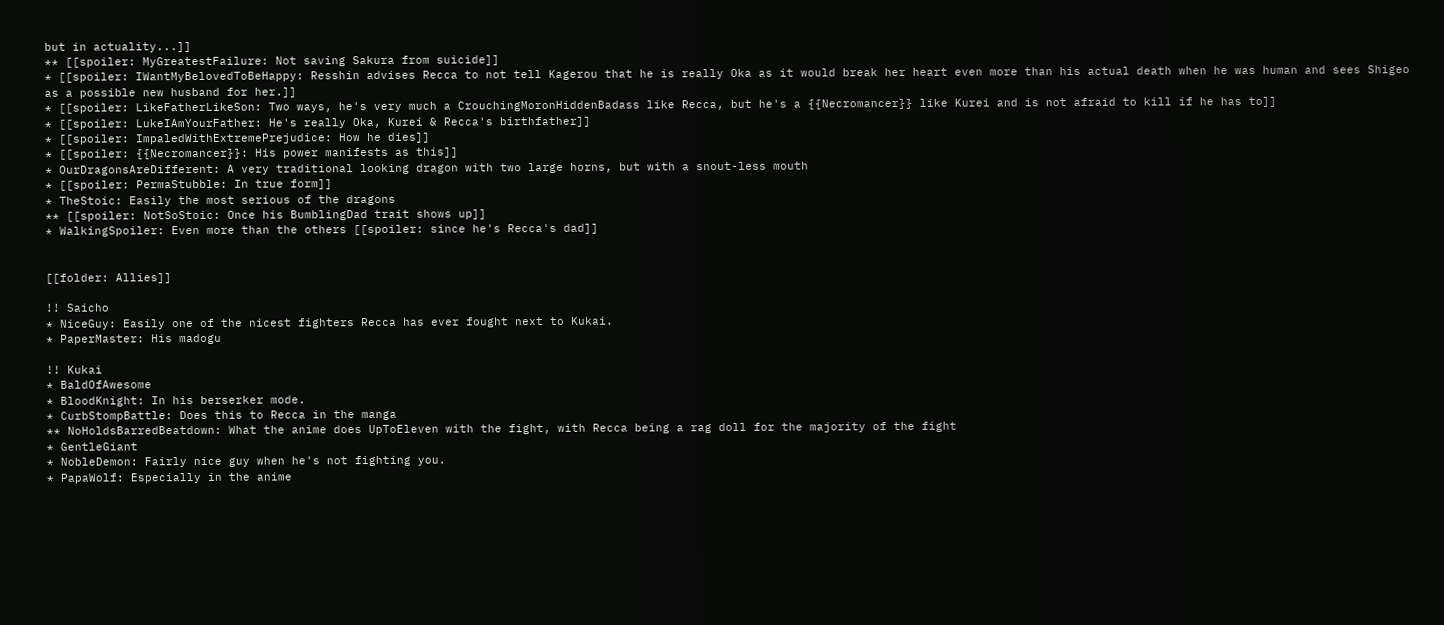but in actuality...]]
** [[spoiler: MyGreatestFailure: Not saving Sakura from suicide]]
* [[spoiler: IWantMyBelovedToBeHappy: Resshin advises Recca to not tell Kagerou that he is really Oka as it would break her heart even more than his actual death when he was human and sees Shigeo as a possible new husband for her.]]
* [[spoiler: LikeFatherLikeSon: Two ways, he's very much a CrouchingMoronHiddenBadass like Recca, but he's a {{Necromancer}} like Kurei and is not afraid to kill if he has to]]
* [[spoiler: LukeIAmYourFather: He's really Oka, Kurei & Recca's birthfather]]
* [[spoiler: ImpaledWithExtremePrejudice: How he dies]]
* [[spoiler: {{Necromancer}}: His power manifests as this]]
* OurDragonsAreDifferent: A very traditional looking dragon with two large horns, but with a snout-less mouth
* [[spoiler: PermaStubble: In true form]]
* TheStoic: Easily the most serious of the dragons
** [[spoiler: NotSoStoic: Once his BumblingDad trait shows up]]
* WalkingSpoiler: Even more than the others [[spoiler: since he's Recca's dad]]


[[folder: Allies]]

!! Saicho
* NiceGuy: Easily one of the nicest fighters Recca has ever fought next to Kukai.
* PaperMaster: His madogu

!! Kukai
* BaldOfAwesome
* BloodKnight: In his berserker mode.
* CurbStompBattle: Does this to Recca in the manga
** NoHoldsBarredBeatdown: What the anime does UpToEleven with the fight, with Recca being a rag doll for the majority of the fight
* GentleGiant
* NobleDemon: Fairly nice guy when he's not fighting you.
* PapaWolf: Especially in the anime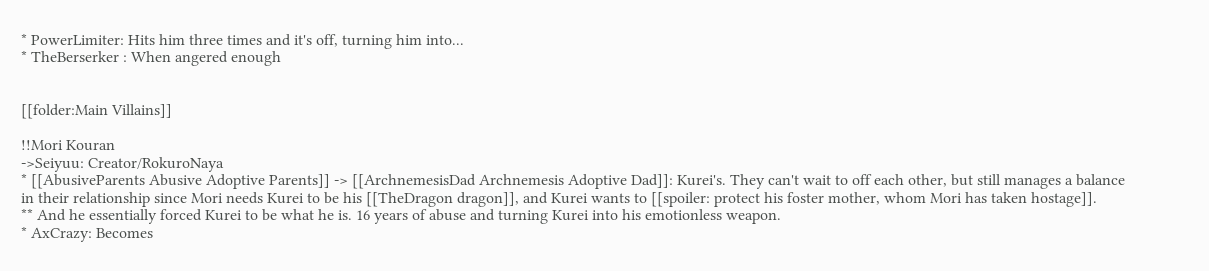* PowerLimiter: Hits him three times and it's off, turning him into...
* TheBerserker : When angered enough


[[folder:Main Villains]]

!!Mori Kouran
->Seiyuu: Creator/RokuroNaya
* [[AbusiveParents Abusive Adoptive Parents]] -> [[ArchnemesisDad Archnemesis Adoptive Dad]]: Kurei's. They can't wait to off each other, but still manages a balance in their relationship since Mori needs Kurei to be his [[TheDragon dragon]], and Kurei wants to [[spoiler: protect his foster mother, whom Mori has taken hostage]].
** And he essentially forced Kurei to be what he is. 16 years of abuse and turning Kurei into his emotionless weapon.
* AxCrazy: Becomes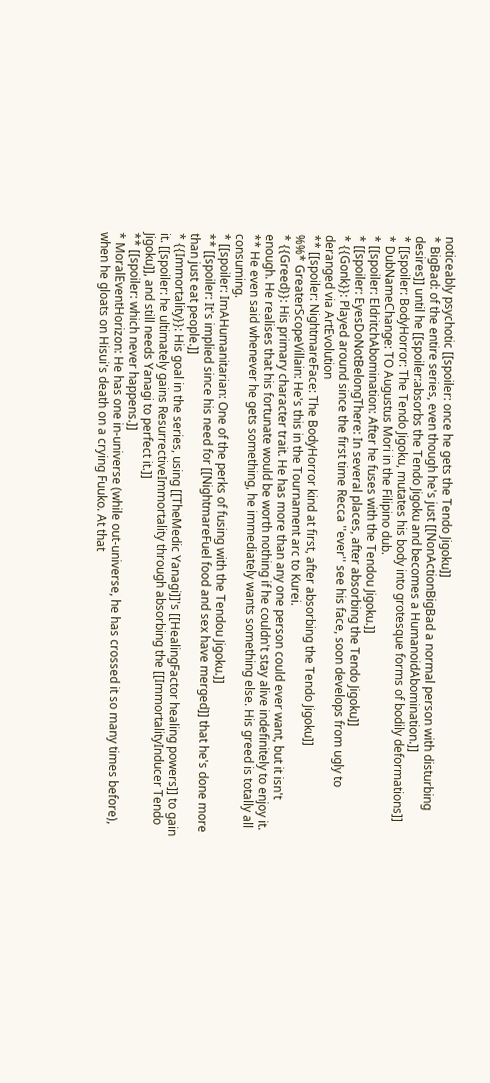noticeably psychotic [[spoiler: once he gets the Tendo Jigoku]]
* BigBad: of the entire series, even though he's just [[NonActionBigBad a normal person with disturbing desires]] until he [[spoiler:absorbs the Tendo Jigoku and becomes a HumanoidAbomination.]]
* [[spoiler: BodyHorror: The Tendo Jigoku, mutates his body into grotesque forms of bodily deformations]]
* DubNameChange: TO Augustus Mori in the Filipino dub.
* [[spoiler: EldritchAbomination: After he fuses with the Tendou Jigoku.]]
* [[spoiler: EyesDoNotBelongThere: In several places, after absorbing the Tendo Jigoku]]
* {{Gonk}}: Played around since the first time Recca ''ever'' see his face, soon develops from ugly to deranged via ArtEvolution
** [[spoiler: NightmareFace: The BodyHorror kind at first, after absorbing the Tendo Jigoku]]
%%* GreaterScopeVillain: He's this in the Tournament arc to Kurei.
* {{Greed}}: His primary character trait. He has more than any one person could ever want, but it isn't enough. He realises that his fortunate would be worth nothing if he couldn't stay alive indefinitely to enjoy it.
** He even said whenever he gets something, he immediately wants something else. His greed is totally all consuming.
* [[spoiler: ImAHumanitarian: One of the perks of fusing with the Tendou Jigoku.]]
** [[spoiler: It's implied since his need for [[NightmareFuel food and sex have merged]] that he's done more than just eat people.]]
* {{Immortality}}: His goal in the series, using [[TheMedic Yanagi]]'s [[HealingFactor healing powers]] to gain it. [[spoiler: he ultimately gains ResurrectiveImmortality through absorbing the [[ImmortalityInducer Tendo Jigoku]], and still needs Yanagi to perfect it.]]
** [[spoiler: which never happens.]]
* MoralEventHorizon: He has one in-universe (while out-universe, he has crossed it so many times before), when he gloats on Hisui's death on a crying Fuuko. At that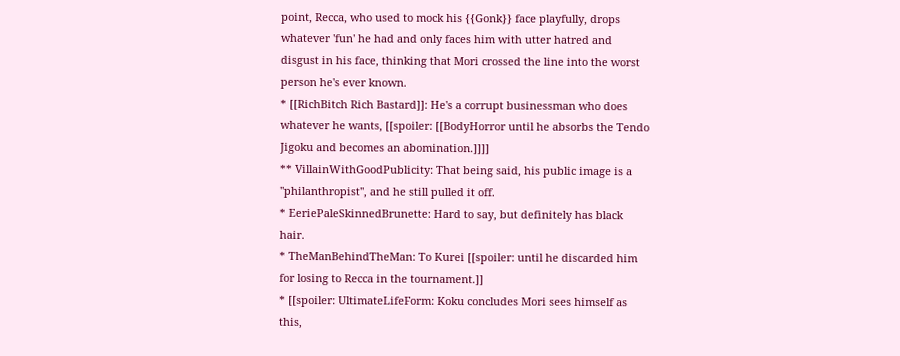point, Recca, who used to mock his {{Gonk}} face playfully, drops whatever 'fun' he had and only faces him with utter hatred and disgust in his face, thinking that Mori crossed the line into the worst person he's ever known.
* [[RichBitch Rich Bastard]]: He's a corrupt businessman who does whatever he wants, [[spoiler: [[BodyHorror until he absorbs the Tendo Jigoku and becomes an abomination.]]]]
** VillainWithGoodPublicity: That being said, his public image is a ''philanthropist'', and he still pulled it off.
* EeriePaleSkinnedBrunette: Hard to say, but definitely has black hair.
* TheManBehindTheMan: To Kurei [[spoiler: until he discarded him for losing to Recca in the tournament.]]
* [[spoiler: UltimateLifeForm: Koku concludes Mori sees himself as this,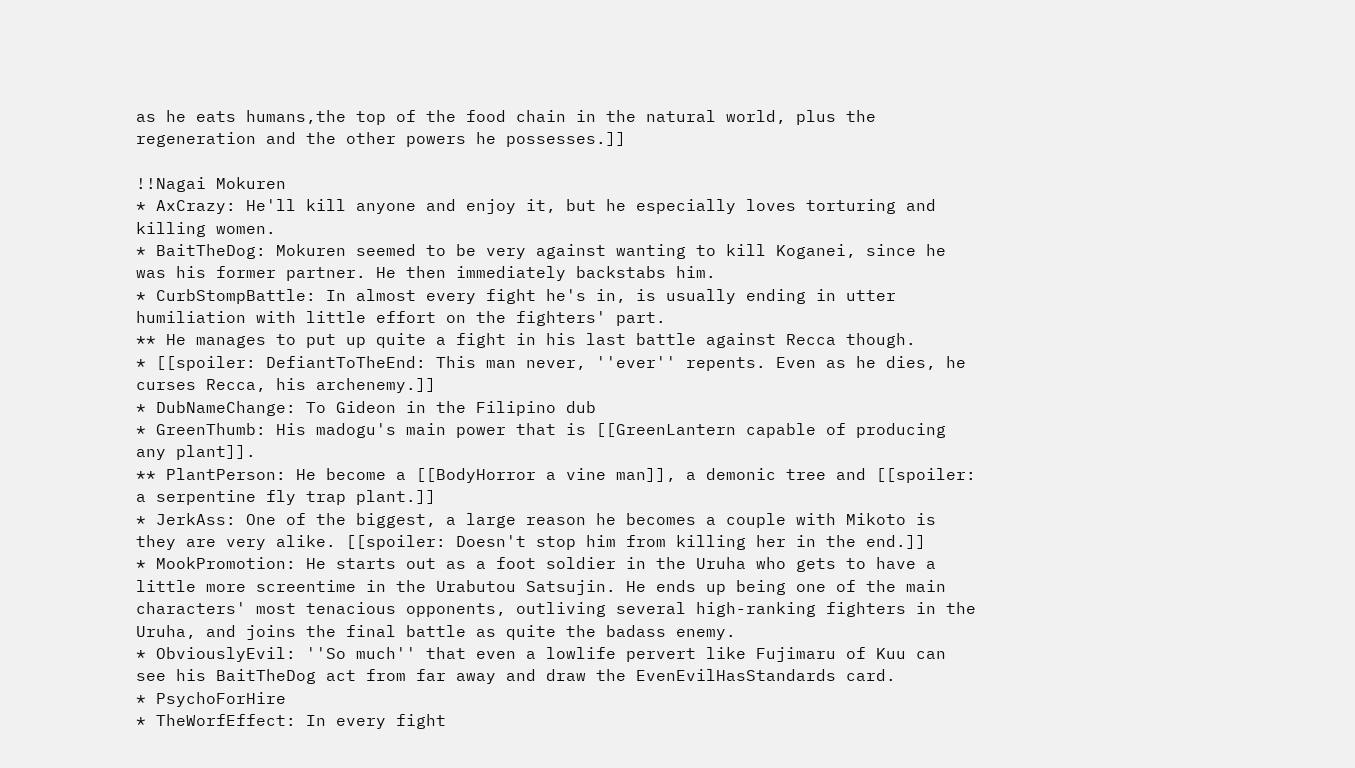as he eats humans,the top of the food chain in the natural world, plus the regeneration and the other powers he possesses.]]

!!Nagai Mokuren
* AxCrazy: He'll kill anyone and enjoy it, but he especially loves torturing and killing women.
* BaitTheDog: Mokuren seemed to be very against wanting to kill Koganei, since he was his former partner. He then immediately backstabs him.
* CurbStompBattle: In almost every fight he's in, is usually ending in utter humiliation with little effort on the fighters' part.
** He manages to put up quite a fight in his last battle against Recca though.
* [[spoiler: DefiantToTheEnd: This man never, ''ever'' repents. Even as he dies, he curses Recca, his archenemy.]]
* DubNameChange: To Gideon in the Filipino dub
* GreenThumb: His madogu's main power that is [[GreenLantern capable of producing any plant]].
** PlantPerson: He become a [[BodyHorror a vine man]], a demonic tree and [[spoiler: a serpentine fly trap plant.]]
* JerkAss: One of the biggest, a large reason he becomes a couple with Mikoto is they are very alike. [[spoiler: Doesn't stop him from killing her in the end.]]
* MookPromotion: He starts out as a foot soldier in the Uruha who gets to have a little more screentime in the Urabutou Satsujin. He ends up being one of the main characters' most tenacious opponents, outliving several high-ranking fighters in the Uruha, and joins the final battle as quite the badass enemy.
* ObviouslyEvil: ''So much'' that even a lowlife pervert like Fujimaru of Kuu can see his BaitTheDog act from far away and draw the EvenEvilHasStandards card.
* PsychoForHire
* TheWorfEffect: In every fight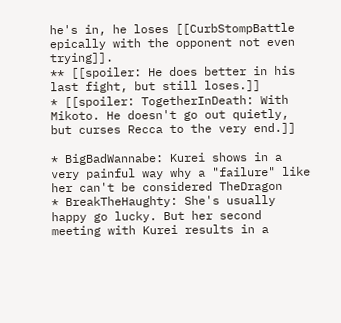he's in, he loses [[CurbStompBattle epically with the opponent not even trying]].
** [[spoiler: He does better in his last fight, but still loses.]]
* [[spoiler: TogetherInDeath: With Mikoto. He doesn't go out quietly, but curses Recca to the very end.]]

* BigBadWannabe: Kurei shows in a very painful way why a "failure" like her can't be considered TheDragon
* BreakTheHaughty: She's usually happy go lucky. But her second meeting with Kurei results in a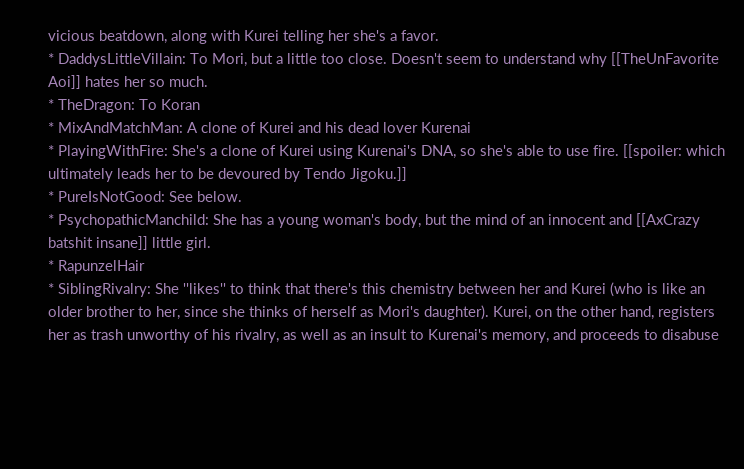vicious beatdown, along with Kurei telling her she's a favor.
* DaddysLittleVillain: To Mori, but a little too close. Doesn't seem to understand why [[TheUnFavorite Aoi]] hates her so much.
* TheDragon: To Koran
* MixAndMatchMan: A clone of Kurei and his dead lover Kurenai
* PlayingWithFire: She's a clone of Kurei using Kurenai's DNA, so she's able to use fire. [[spoiler: which ultimately leads her to be devoured by Tendo Jigoku.]]
* PureIsNotGood: See below.
* PsychopathicManchild: She has a young woman's body, but the mind of an innocent and [[AxCrazy batshit insane]] little girl.
* RapunzelHair
* SiblingRivalry: She ''likes'' to think that there's this chemistry between her and Kurei (who is like an older brother to her, since she thinks of herself as Mori's daughter). Kurei, on the other hand, registers her as trash unworthy of his rivalry, as well as an insult to Kurenai's memory, and proceeds to disabuse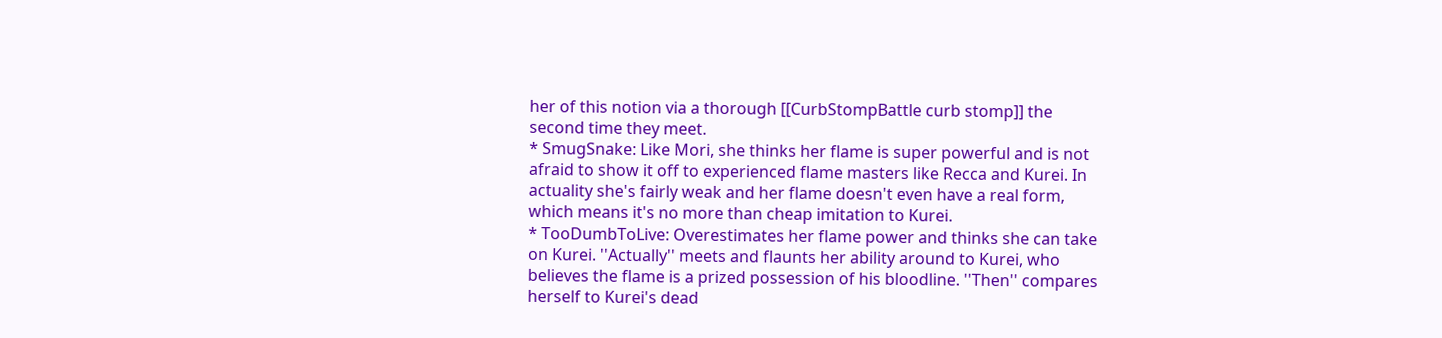her of this notion via a thorough [[CurbStompBattle curb stomp]] the second time they meet.
* SmugSnake: Like Mori, she thinks her flame is super powerful and is not afraid to show it off to experienced flame masters like Recca and Kurei. In actuality she's fairly weak and her flame doesn't even have a real form, which means it's no more than cheap imitation to Kurei.
* TooDumbToLive: Overestimates her flame power and thinks she can take on Kurei. ''Actually'' meets and flaunts her ability around to Kurei, who believes the flame is a prized possession of his bloodline. ''Then'' compares herself to Kurei's dead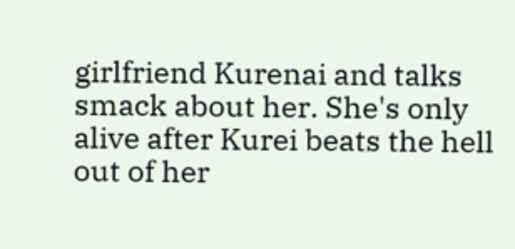girlfriend Kurenai and talks smack about her. She's only alive after Kurei beats the hell out of her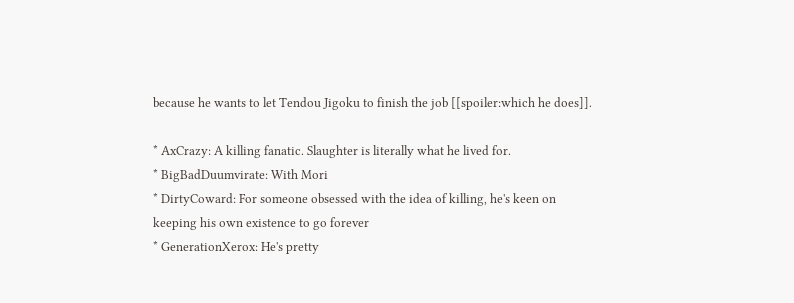because he wants to let Tendou Jigoku to finish the job [[spoiler:which he does]].

* AxCrazy: A killing fanatic. Slaughter is literally what he lived for.
* BigBadDuumvirate: With Mori
* DirtyCoward: For someone obsessed with the idea of killing, he's keen on keeping his own existence to go forever
* GenerationXerox: He's pretty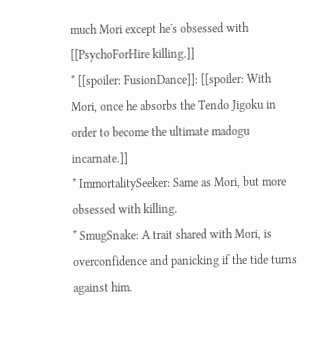much Mori except he's obsessed with [[PsychoForHire killing.]]
* [[spoiler: FusionDance]]: [[spoiler: With Mori, once he absorbs the Tendo Jigoku in order to become the ultimate madogu incarnate.]]
* ImmortalitySeeker: Same as Mori, but more obsessed with killing.
* SmugSnake: A trait shared with Mori, is overconfidence and panicking if the tide turns against him.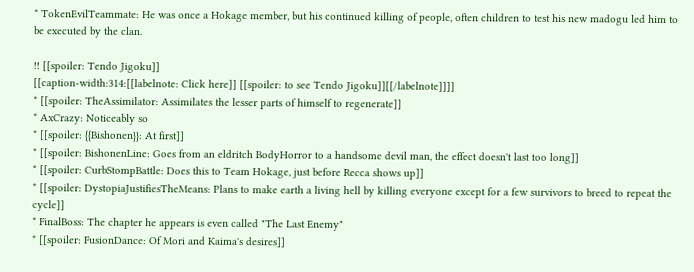* TokenEvilTeammate: He was once a Hokage member, but his continued killing of people, often children to test his new madogu led him to be executed by the clan.

!! [[spoiler: Tendo Jigoku]]
[[caption-width:314:[[labelnote: Click here]] [[spoiler: to see Tendo Jigoku]][[/labelnote]]]]
* [[spoiler: TheAssimilator: Assimilates the lesser parts of himself to regenerate]]
* AxCrazy: Noticeably so
* [[spoiler: {{Bishonen}}: At first]]
* [[spoiler: BishonenLine: Goes from an eldritch BodyHorror to a handsome devil man, the effect doesn't last too long]]
* [[spoiler: CurbStompBattle: Does this to Team Hokage, just before Recca shows up]]
* [[spoiler: DystopiaJustifiesTheMeans: Plans to make earth a living hell by killing everyone except for a few survivors to breed to repeat the cycle]]
* FinalBoss: The chapter he appears is even called "The Last Enemy"
* [[spoiler: FusionDance: Of Mori and Kaima's desires]]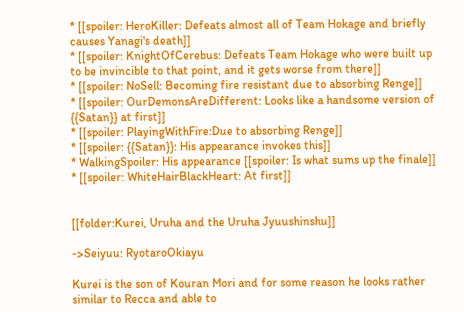* [[spoiler: HeroKiller: Defeats almost all of Team Hokage and briefly causes Yanagi's death]]
* [[spoiler: KnightOfCerebus: Defeats Team Hokage who were built up to be invincible to that point, and it gets worse from there]]
* [[spoiler: NoSell: Becoming fire resistant due to absorbing Renge]]
* [[spoiler: OurDemonsAreDifferent: Looks like a handsome version of {{Satan}} at first]]
* [[spoiler: PlayingWithFire:Due to absorbing Renge]]
* [[spoiler: {{Satan}}: His appearance invokes this]]
* WalkingSpoiler: His appearance [[spoiler: Is what sums up the finale]]
* [[spoiler: WhiteHairBlackHeart: At first]]


[[folder:Kurei, Uruha and the Uruha Jyuushinshu]]

->Seiyuu: RyotaroOkiayu

Kurei is the son of Kouran Mori and for some reason he looks rather similar to Recca and able to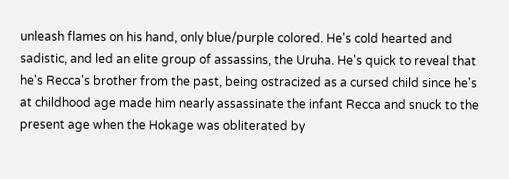unleash flames on his hand, only blue/purple colored. He's cold hearted and sadistic, and led an elite group of assassins, the Uruha. He's quick to reveal that he's Recca's brother from the past, being ostracized as a cursed child since he's at childhood age made him nearly assassinate the infant Recca and snuck to the present age when the Hokage was obliterated by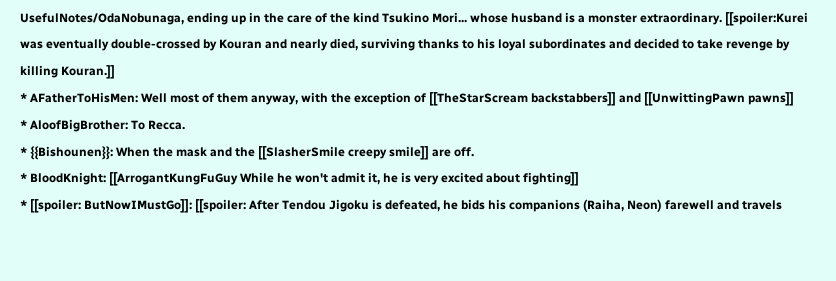UsefulNotes/OdaNobunaga, ending up in the care of the kind Tsukino Mori... whose husband is a monster extraordinary. [[spoiler:Kurei was eventually double-crossed by Kouran and nearly died, surviving thanks to his loyal subordinates and decided to take revenge by killing Kouran.]]
* AFatherToHisMen: Well most of them anyway, with the exception of [[TheStarScream backstabbers]] and [[UnwittingPawn pawns]]
* AloofBigBrother: To Recca.
* {{Bishounen}}: When the mask and the [[SlasherSmile creepy smile]] are off.
* BloodKnight: [[ArrogantKungFuGuy While he won't admit it, he is very excited about fighting]]
* [[spoiler: ButNowIMustGo]]: [[spoiler: After Tendou Jigoku is defeated, he bids his companions (Raiha, Neon) farewell and travels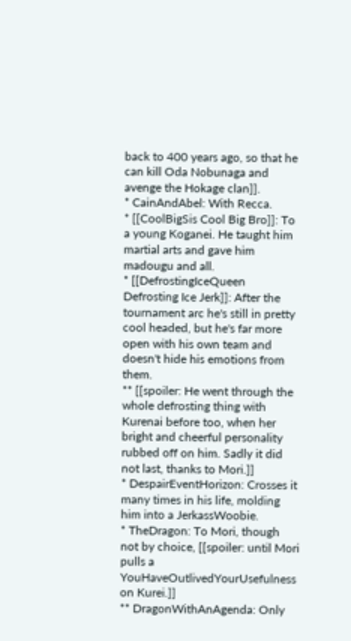back to 400 years ago, so that he can kill Oda Nobunaga and avenge the Hokage clan]].
* CainAndAbel: With Recca.
* [[CoolBigSis Cool Big Bro]]: To a young Koganei. He taught him martial arts and gave him madougu and all.
* [[DefrostingIceQueen Defrosting Ice Jerk]]: After the tournament arc he's still in pretty cool headed, but he's far more open with his own team and doesn't hide his emotions from them.
** [[spoiler: He went through the whole defrosting thing with Kurenai before too, when her bright and cheerful personality rubbed off on him. Sadly it did not last, thanks to Mori.]]
* DespairEventHorizon: Crosses it many times in his life, molding him into a JerkassWoobie.
* TheDragon: To Mori, though not by choice, [[spoiler: until Mori pulls a YouHaveOutlivedYourUsefulness on Kurei.]]
** DragonWithAnAgenda: Only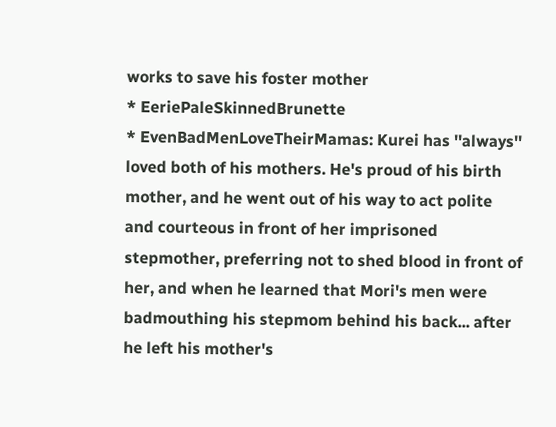works to save his foster mother
* EeriePaleSkinnedBrunette
* EvenBadMenLoveTheirMamas: Kurei has ''always'' loved both of his mothers. He's proud of his birth mother, and he went out of his way to act polite and courteous in front of her imprisoned stepmother, preferring not to shed blood in front of her, and when he learned that Mori's men were badmouthing his stepmom behind his back... after he left his mother's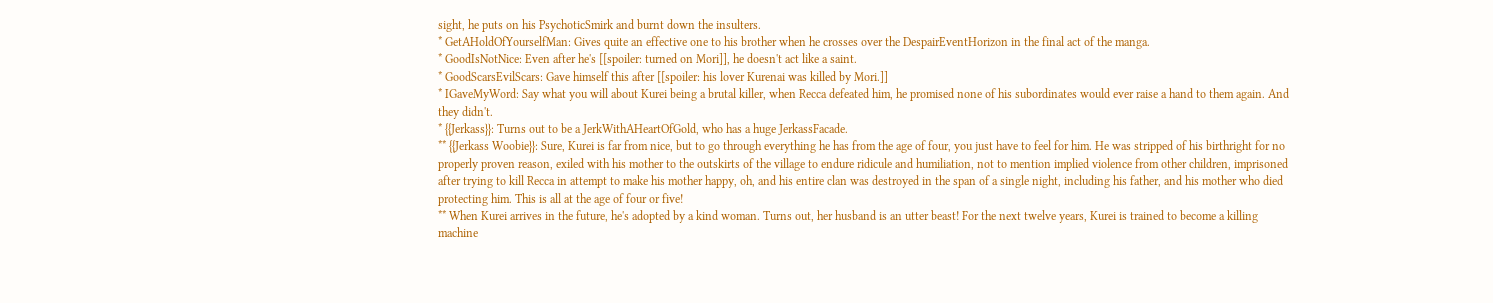sight, he puts on his PsychoticSmirk and burnt down the insulters.
* GetAHoldOfYourselfMan: Gives quite an effective one to his brother when he crosses over the DespairEventHorizon in the final act of the manga.
* GoodIsNotNice: Even after he's [[spoiler: turned on Mori]], he doesn't act like a saint.
* GoodScarsEvilScars: Gave himself this after [[spoiler: his lover Kurenai was killed by Mori.]]
* IGaveMyWord: Say what you will about Kurei being a brutal killer, when Recca defeated him, he promised none of his subordinates would ever raise a hand to them again. And they didn't.
* {{Jerkass}}: Turns out to be a JerkWithAHeartOfGold, who has a huge JerkassFacade.
** {{Jerkass Woobie}}: Sure, Kurei is far from nice, but to go through everything he has from the age of four, you just have to feel for him. He was stripped of his birthright for no properly proven reason, exiled with his mother to the outskirts of the village to endure ridicule and humiliation, not to mention implied violence from other children, imprisoned after trying to kill Recca in attempt to make his mother happy, oh, and his entire clan was destroyed in the span of a single night, including his father, and his mother who died protecting him. This is all at the age of four or five!
** When Kurei arrives in the future, he's adopted by a kind woman. Turns out, her husband is an utter beast! For the next twelve years, Kurei is trained to become a killing machine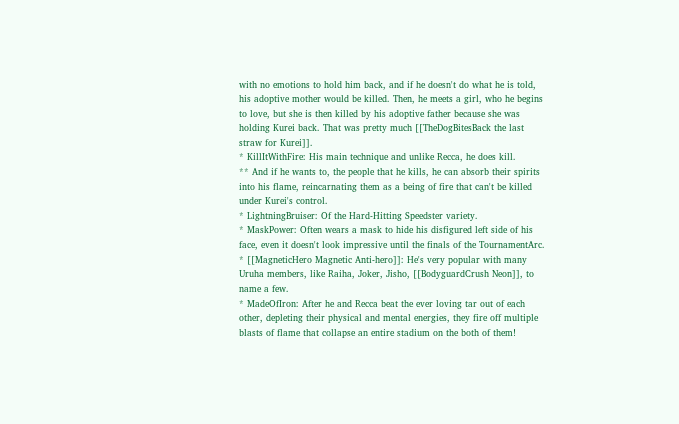with no emotions to hold him back, and if he doesn't do what he is told, his adoptive mother would be killed. Then, he meets a girl, who he begins to love, but she is then killed by his adoptive father because she was holding Kurei back. That was pretty much [[TheDogBitesBack the last straw for Kurei]].
* KillItWithFire: His main technique and unlike Recca, he does kill.
** And if he wants to, the people that he kills, he can absorb their spirits into his flame, reincarnating them as a being of fire that can't be killed under Kurei's control.
* LightningBruiser: Of the Hard-Hitting Speedster variety.
* MaskPower: Often wears a mask to hide his disfigured left side of his face, even it doesn't look impressive until the finals of the TournamentArc.
* [[MagneticHero Magnetic Anti-hero]]: He's very popular with many Uruha members, like Raiha, Joker, Jisho, [[BodyguardCrush Neon]], to name a few.
* MadeOfIron: After he and Recca beat the ever loving tar out of each other, depleting their physical and mental energies, they fire off multiple blasts of flame that collapse an entire stadium on the both of them!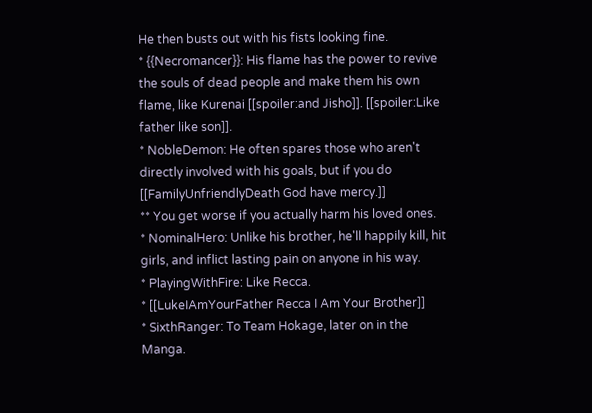He then busts out with his fists looking fine.
* {{Necromancer}}: His flame has the power to revive the souls of dead people and make them his own flame, like Kurenai [[spoiler:and Jisho]]. [[spoiler:Like father like son]].
* NobleDemon: He often spares those who aren't directly involved with his goals, but if you do [[FamilyUnfriendlyDeath God have mercy.]]
** You get worse if you actually harm his loved ones.
* NominalHero: Unlike his brother, he'll happily kill, hit girls, and inflict lasting pain on anyone in his way.
* PlayingWithFire: Like Recca.
* [[LukeIAmYourFather Recca I Am Your Brother]]
* SixthRanger: To Team Hokage, later on in the Manga.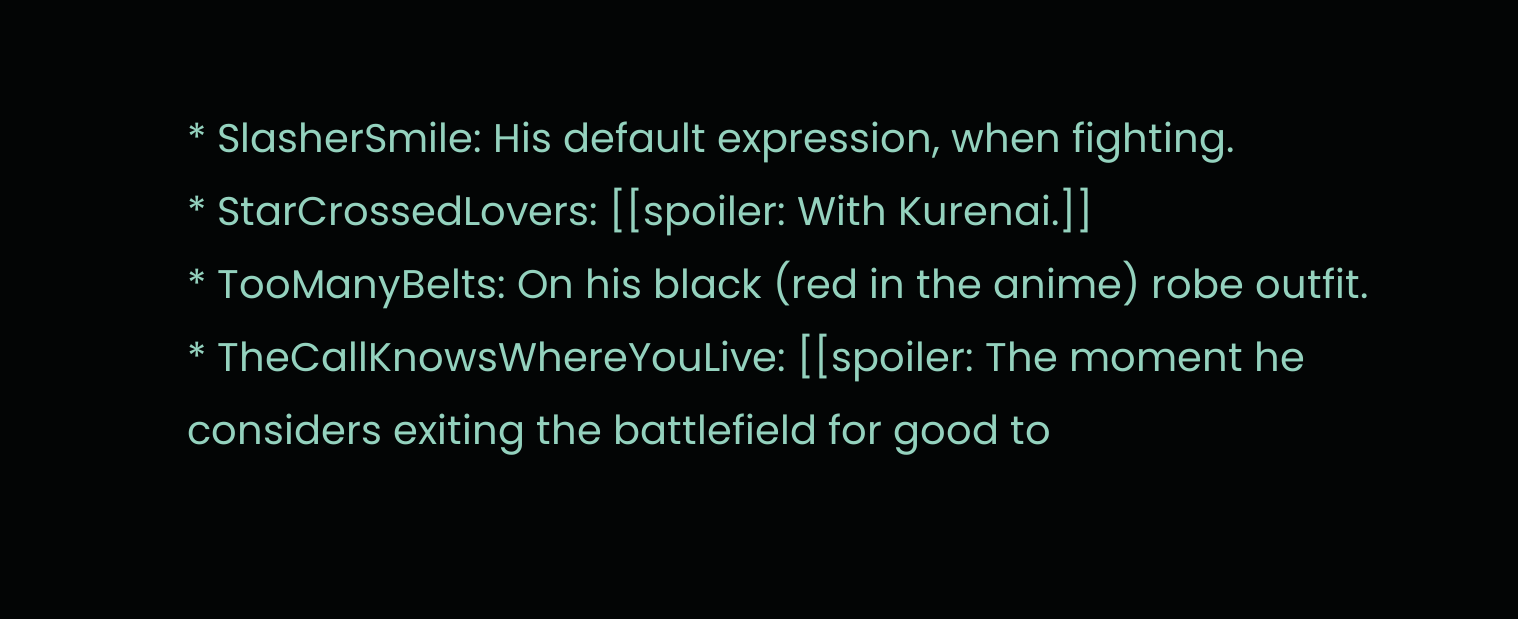* SlasherSmile: His default expression, when fighting.
* StarCrossedLovers: [[spoiler: With Kurenai.]]
* TooManyBelts: On his black (red in the anime) robe outfit.
* TheCallKnowsWhereYouLive: [[spoiler: The moment he considers exiting the battlefield for good to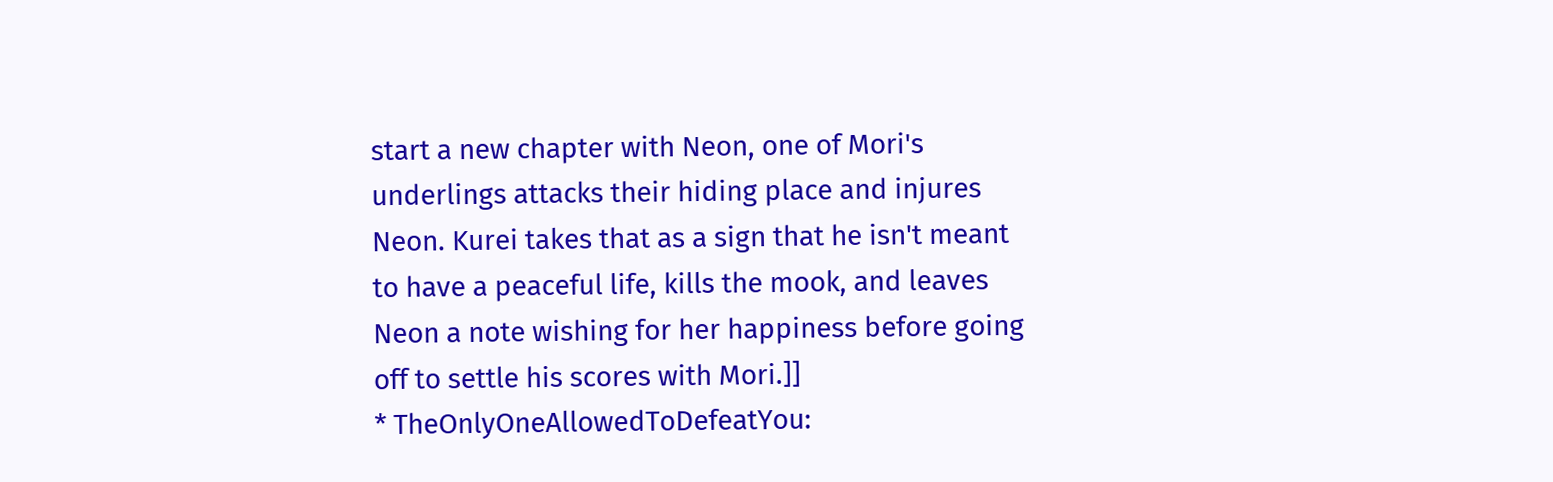start a new chapter with Neon, one of Mori's underlings attacks their hiding place and injures Neon. Kurei takes that as a sign that he isn't meant to have a peaceful life, kills the mook, and leaves Neon a note wishing for her happiness before going off to settle his scores with Mori.]]
* TheOnlyOneAllowedToDefeatYou: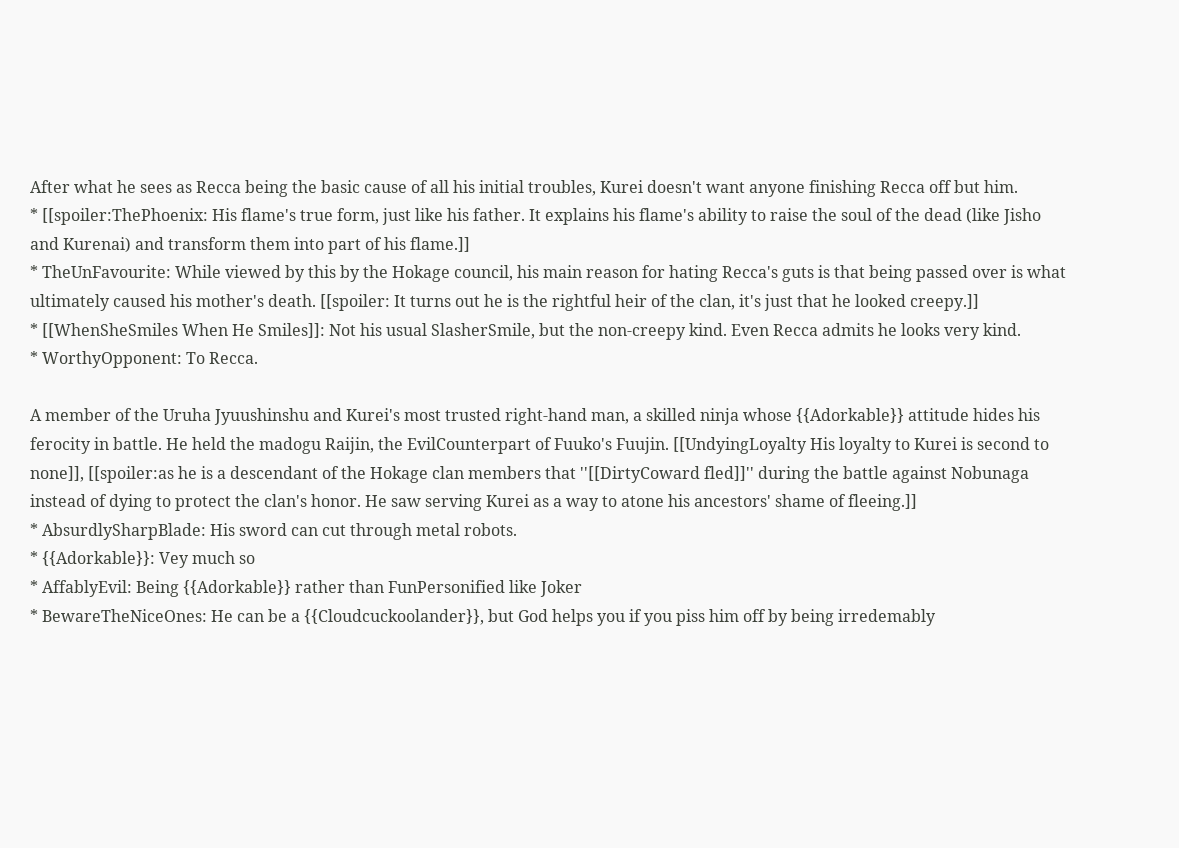After what he sees as Recca being the basic cause of all his initial troubles, Kurei doesn't want anyone finishing Recca off but him.
* [[spoiler:ThePhoenix: His flame's true form, just like his father. It explains his flame's ability to raise the soul of the dead (like Jisho and Kurenai) and transform them into part of his flame.]]
* TheUnFavourite: While viewed by this by the Hokage council, his main reason for hating Recca's guts is that being passed over is what ultimately caused his mother's death. [[spoiler: It turns out he is the rightful heir of the clan, it's just that he looked creepy.]]
* [[WhenSheSmiles When He Smiles]]: Not his usual SlasherSmile, but the non-creepy kind. Even Recca admits he looks very kind.
* WorthyOpponent: To Recca.

A member of the Uruha Jyuushinshu and Kurei's most trusted right-hand man, a skilled ninja whose {{Adorkable}} attitude hides his ferocity in battle. He held the madogu Raijin, the EvilCounterpart of Fuuko's Fuujin. [[UndyingLoyalty His loyalty to Kurei is second to none]], [[spoiler:as he is a descendant of the Hokage clan members that ''[[DirtyCoward fled]]'' during the battle against Nobunaga instead of dying to protect the clan's honor. He saw serving Kurei as a way to atone his ancestors' shame of fleeing.]]
* AbsurdlySharpBlade: His sword can cut through metal robots.
* {{Adorkable}}: Vey much so
* AffablyEvil: Being {{Adorkable}} rather than FunPersonified like Joker
* BewareTheNiceOnes: He can be a {{Cloudcuckoolander}}, but God helps you if you piss him off by being irredemably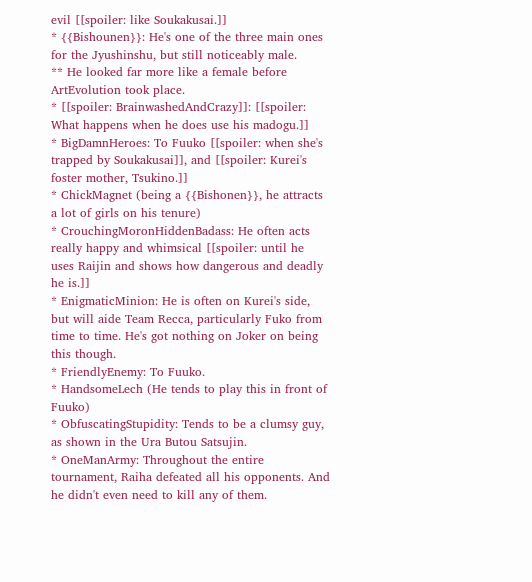evil [[spoiler: like Soukakusai.]]
* {{Bishounen}}: He's one of the three main ones for the Jyushinshu, but still noticeably male.
** He looked far more like a female before ArtEvolution took place.
* [[spoiler: BrainwashedAndCrazy]]: [[spoiler: What happens when he does use his madogu.]]
* BigDamnHeroes: To Fuuko [[spoiler: when she's trapped by Soukakusai]], and [[spoiler: Kurei's foster mother, Tsukino.]]
* ChickMagnet (being a {{Bishonen}}, he attracts a lot of girls on his tenure)
* CrouchingMoronHiddenBadass: He often acts really happy and whimsical [[spoiler: until he uses Raijin and shows how dangerous and deadly he is.]]
* EnigmaticMinion: He is often on Kurei's side, but will aide Team Recca, particularly Fuko from time to time. He's got nothing on Joker on being this though.
* FriendlyEnemy: To Fuuko.
* HandsomeLech (He tends to play this in front of Fuuko)
* ObfuscatingStupidity: Tends to be a clumsy guy, as shown in the Ura Butou Satsujin.
* OneManArmy: Throughout the entire tournament, Raiha defeated all his opponents. And he didn't even need to kill any of them.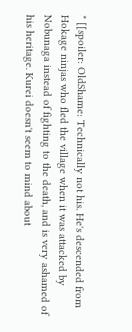* [[spoiler: OldShame: Technically not his. He's descended from Hokage ninjas who fled the village when it was attacked by Nobunaga instead of fighting to the death, and is very ashamed of his heritage. Kurei doesn't seem to mind about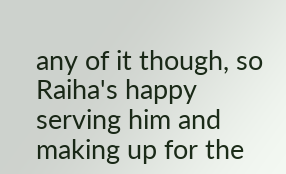any of it though, so Raiha's happy serving him and making up for the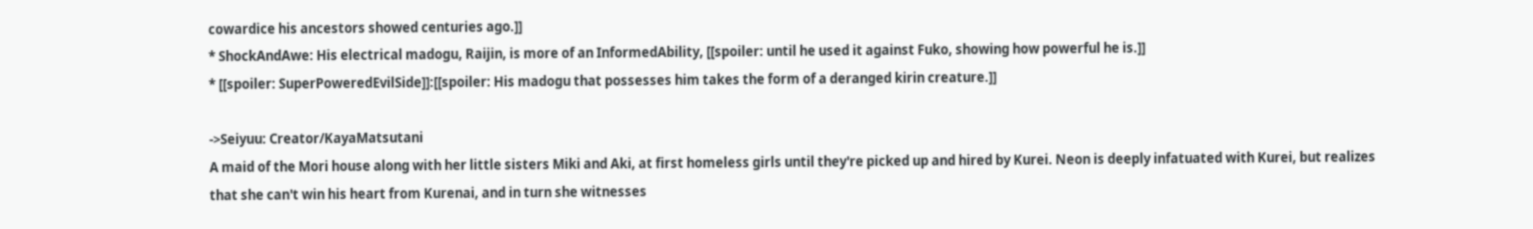cowardice his ancestors showed centuries ago.]]
* ShockAndAwe: His electrical madogu, Raijin, is more of an InformedAbility, [[spoiler: until he used it against Fuko, showing how powerful he is.]]
* [[spoiler: SuperPoweredEvilSide]]:[[spoiler: His madogu that possesses him takes the form of a deranged kirin creature.]]

->Seiyuu: Creator/KayaMatsutani
A maid of the Mori house along with her little sisters Miki and Aki, at first homeless girls until they're picked up and hired by Kurei. Neon is deeply infatuated with Kurei, but realizes that she can't win his heart from Kurenai, and in turn she witnesses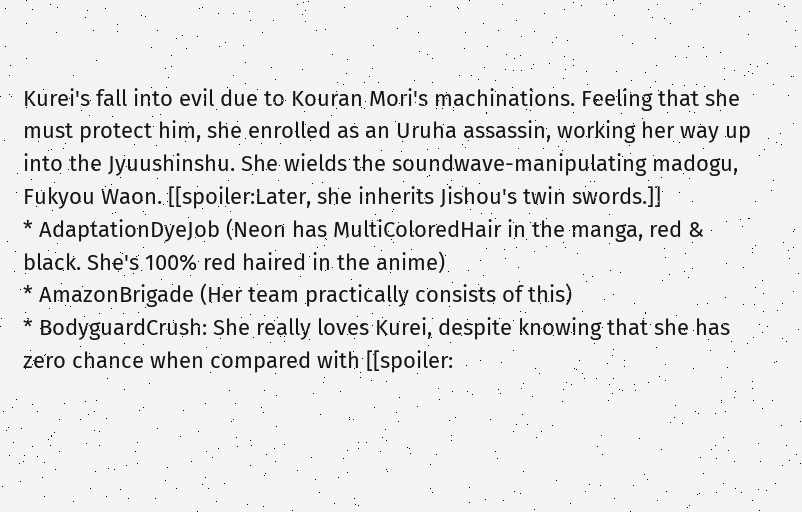Kurei's fall into evil due to Kouran Mori's machinations. Feeling that she must protect him, she enrolled as an Uruha assassin, working her way up into the Jyuushinshu. She wields the soundwave-manipulating madogu, Fukyou Waon. [[spoiler:Later, she inherits Jishou's twin swords.]]
* AdaptationDyeJob (Neon has MultiColoredHair in the manga, red & black. She's 100% red haired in the anime)
* AmazonBrigade (Her team practically consists of this)
* BodyguardCrush: She really loves Kurei, despite knowing that she has zero chance when compared with [[spoiler: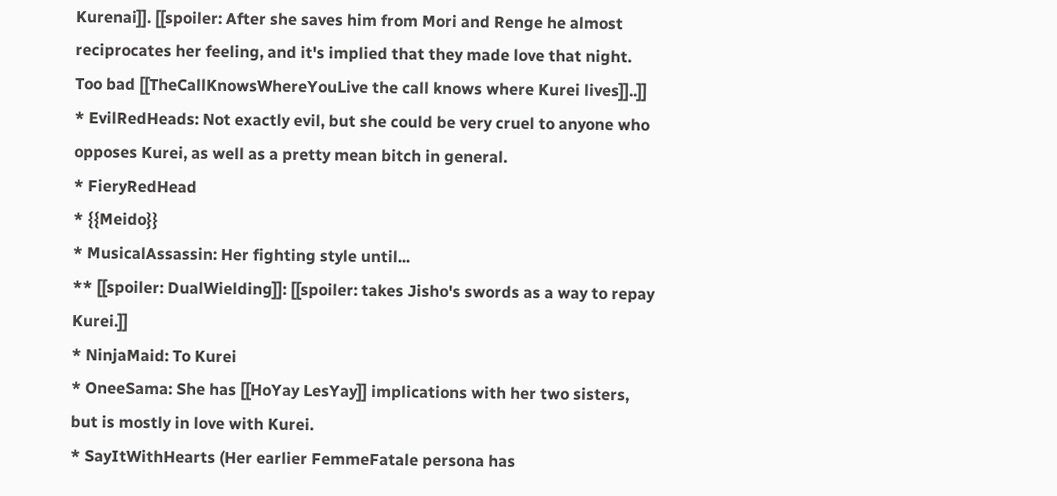Kurenai]]. [[spoiler: After she saves him from Mori and Renge he almost reciprocates her feeling, and it's implied that they made love that night. Too bad [[TheCallKnowsWhereYouLive the call knows where Kurei lives]]..]]
* EvilRedHeads: Not exactly evil, but she could be very cruel to anyone who opposes Kurei, as well as a pretty mean bitch in general.
* FieryRedHead
* {{Meido}}
* MusicalAssassin: Her fighting style until...
** [[spoiler: DualWielding]]: [[spoiler: takes Jisho's swords as a way to repay Kurei.]]
* NinjaMaid: To Kurei
* OneeSama: She has [[HoYay LesYay]] implications with her two sisters, but is mostly in love with Kurei.
* SayItWithHearts (Her earlier FemmeFatale persona has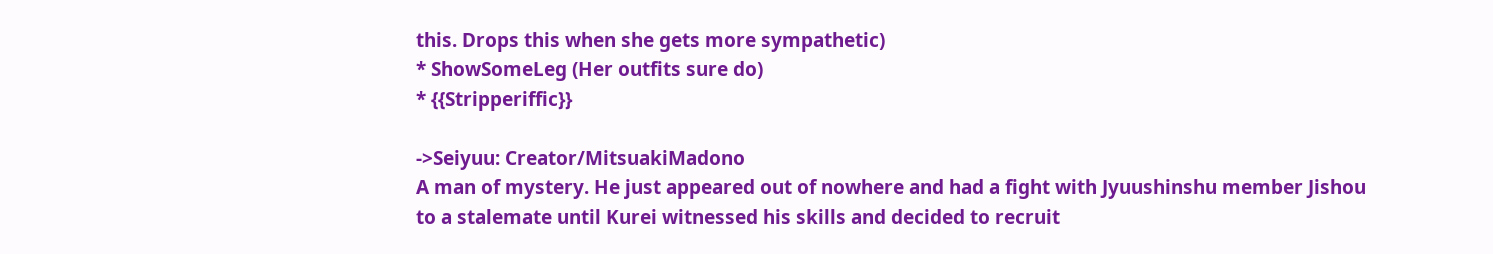this. Drops this when she gets more sympathetic)
* ShowSomeLeg (Her outfits sure do)
* {{Stripperiffic}}

->Seiyuu: Creator/MitsuakiMadono
A man of mystery. He just appeared out of nowhere and had a fight with Jyuushinshu member Jishou to a stalemate until Kurei witnessed his skills and decided to recruit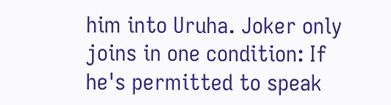him into Uruha. Joker only joins in one condition: If he's permitted to speak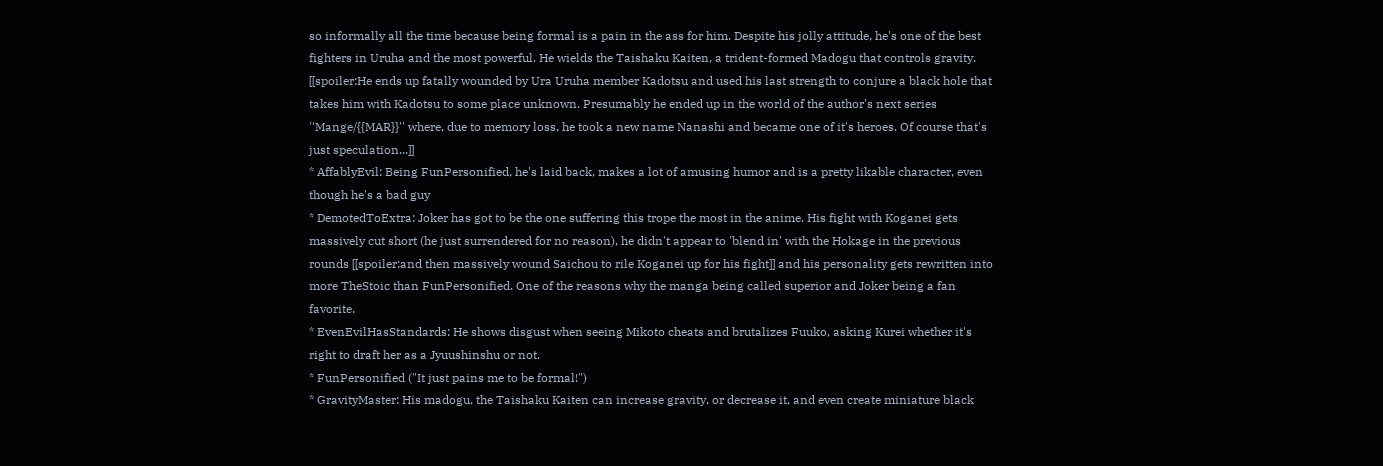so informally all the time because being formal is a pain in the ass for him. Despite his jolly attitude, he's one of the best fighters in Uruha and the most powerful. He wields the Taishaku Kaiten, a trident-formed Madogu that controls gravity. [[spoiler:He ends up fatally wounded by Ura Uruha member Kadotsu and used his last strength to conjure a black hole that takes him with Kadotsu to some place unknown. Presumably he ended up in the world of the author's next series ''Mange/{{MAR}}'' where, due to memory loss, he took a new name Nanashi and became one of it's heroes. Of course that's just speculation...]]
* AffablyEvil: Being FunPersonified, he's laid back, makes a lot of amusing humor and is a pretty likable character, even though he's a bad guy
* DemotedToExtra: Joker has got to be the one suffering this trope the most in the anime. His fight with Koganei gets massively cut short (he just surrendered for no reason), he didn't appear to 'blend in' with the Hokage in the previous rounds [[spoiler:and then massively wound Saichou to rile Koganei up for his fight]] and his personality gets rewritten into more TheStoic than FunPersonified. One of the reasons why the manga being called superior and Joker being a fan favorite.
* EvenEvilHasStandards: He shows disgust when seeing Mikoto cheats and brutalizes Fuuko, asking Kurei whether it's right to draft her as a Jyuushinshu or not.
* FunPersonified ("It just pains me to be formal!")
* GravityMaster: His madogu, the Taishaku Kaiten can increase gravity, or decrease it, and even create miniature black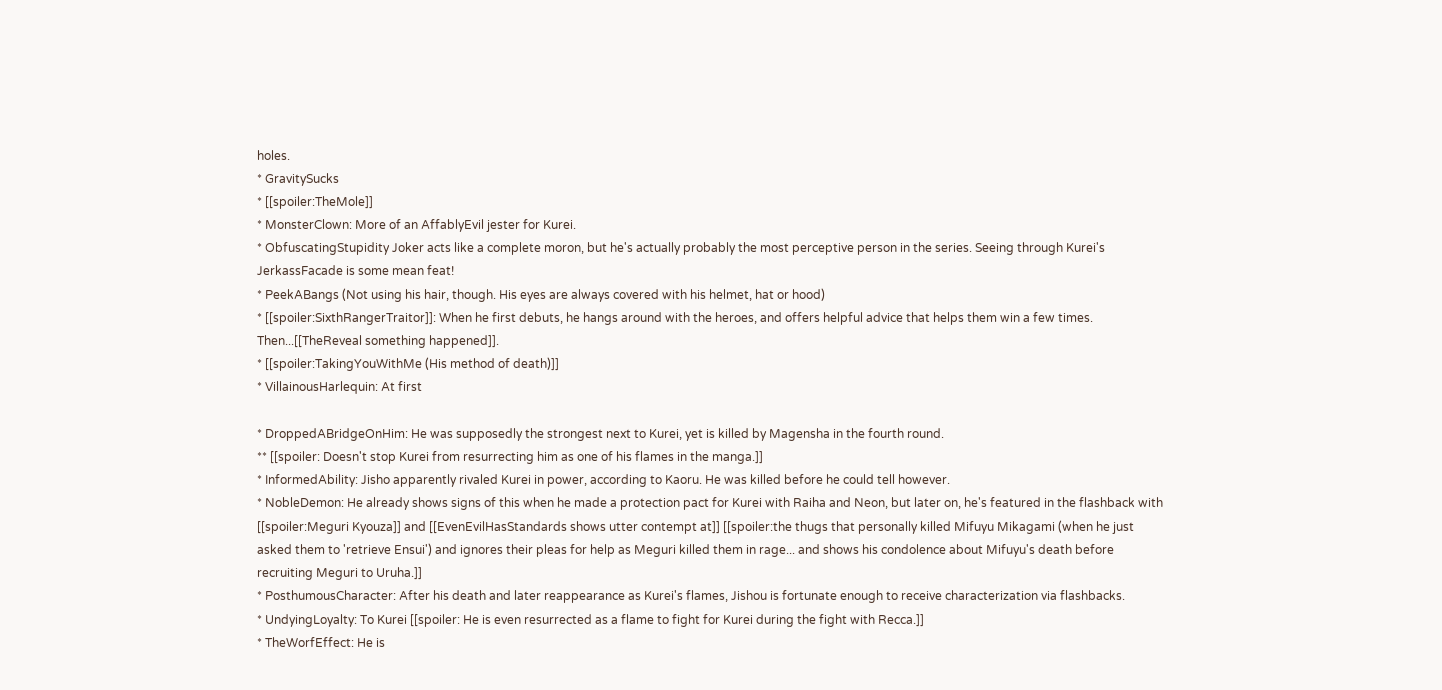holes.
* GravitySucks
* [[spoiler:TheMole]]
* MonsterClown: More of an AffablyEvil jester for Kurei.
* ObfuscatingStupidity Joker acts like a complete moron, but he's actually probably the most perceptive person in the series. Seeing through Kurei's JerkassFacade is some mean feat!
* PeekABangs (Not using his hair, though. His eyes are always covered with his helmet, hat or hood)
* [[spoiler:SixthRangerTraitor]]: When he first debuts, he hangs around with the heroes, and offers helpful advice that helps them win a few times. Then...[[TheReveal something happened]].
* [[spoiler:TakingYouWithMe (His method of death)]]
* VillainousHarlequin: At first

* DroppedABridgeOnHim: He was supposedly the strongest next to Kurei, yet is killed by Magensha in the fourth round.
** [[spoiler: Doesn't stop Kurei from resurrecting him as one of his flames in the manga.]]
* InformedAbility: Jisho apparently rivaled Kurei in power, according to Kaoru. He was killed before he could tell however.
* NobleDemon: He already shows signs of this when he made a protection pact for Kurei with Raiha and Neon, but later on, he's featured in the flashback with [[spoiler:Meguri Kyouza]] and [[EvenEvilHasStandards shows utter contempt at]] [[spoiler:the thugs that personally killed Mifuyu Mikagami (when he just asked them to 'retrieve Ensui') and ignores their pleas for help as Meguri killed them in rage... and shows his condolence about Mifuyu's death before recruiting Meguri to Uruha.]]
* PosthumousCharacter: After his death and later reappearance as Kurei's flames, Jishou is fortunate enough to receive characterization via flashbacks.
* UndyingLoyalty: To Kurei [[spoiler: He is even resurrected as a flame to fight for Kurei during the fight with Recca.]]
* TheWorfEffect: He is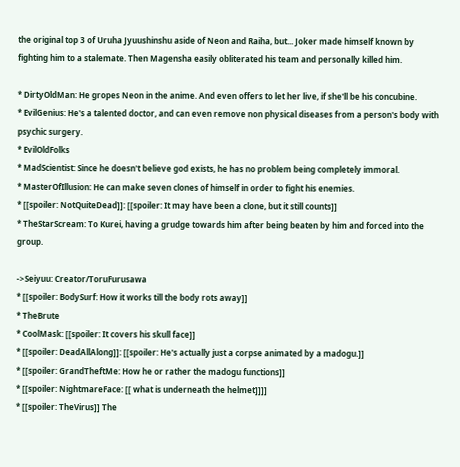the original top 3 of Uruha Jyuushinshu aside of Neon and Raiha, but... Joker made himself known by fighting him to a stalemate. Then Magensha easily obliterated his team and personally killed him.

* DirtyOldMan: He gropes Neon in the anime. And even offers to let her live, if she'll be his concubine.
* EvilGenius: He's a talented doctor, and can even remove non physical diseases from a person's body with psychic surgery.
* EvilOldFolks
* MadScientist: Since he doesn't believe god exists, he has no problem being completely immoral.
* MasterOfIllusion: He can make seven clones of himself in order to fight his enemies.
* [[spoiler: NotQuiteDead]]: [[spoiler: It may have been a clone, but it still counts]]
* TheStarScream: To Kurei, having a grudge towards him after being beaten by him and forced into the group.

->Seiyuu: Creator/ToruFurusawa
* [[spoiler: BodySurf: How it works till the body rots away]]
* TheBrute
* CoolMask: [[spoiler: It covers his skull face]]
* [[spoiler: DeadAllAlong]]: [[spoiler: He's actually just a corpse animated by a madogu.]]
* [[spoiler: GrandTheftMe: How he or rather the madogu functions]]
* [[spoiler: NightmareFace: [[ what is underneath the helmet]]]]
* [[spoiler: TheVirus]] The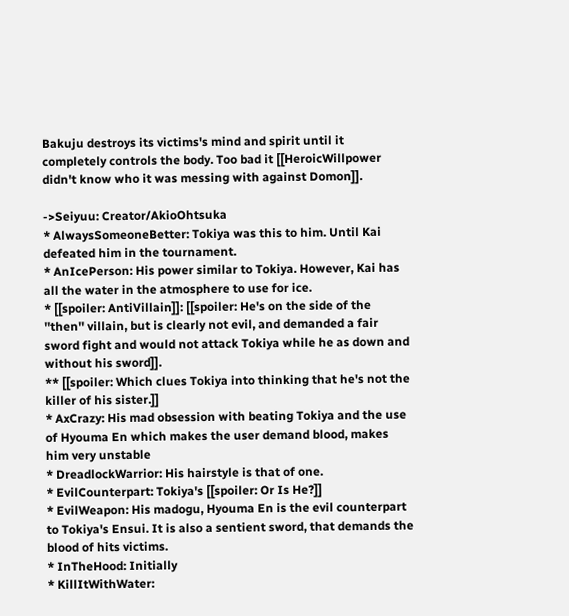Bakuju destroys its victims's mind and spirit until it completely controls the body. Too bad it [[HeroicWillpower didn't know who it was messing with against Domon]].

->Seiyuu: Creator/AkioOhtsuka
* AlwaysSomeoneBetter: Tokiya was this to him. Until Kai defeated him in the tournament.
* AnIcePerson: His power similar to Tokiya. However, Kai has all the water in the atmosphere to use for ice.
* [[spoiler: AntiVillain]]: [[spoiler: He's on the side of the ''then'' villain, but is clearly not evil, and demanded a fair sword fight and would not attack Tokiya while he as down and without his sword]].
** [[spoiler: Which clues Tokiya into thinking that he's not the killer of his sister.]]
* AxCrazy: His mad obsession with beating Tokiya and the use of Hyouma En which makes the user demand blood, makes him very unstable
* DreadlockWarrior: His hairstyle is that of one.
* EvilCounterpart: Tokiya's [[spoiler: Or Is He?]]
* EvilWeapon: His madogu, Hyouma En is the evil counterpart to Tokiya's Ensui. It is also a sentient sword, that demands the blood of hits victims.
* InTheHood: Initially
* KillItWithWater: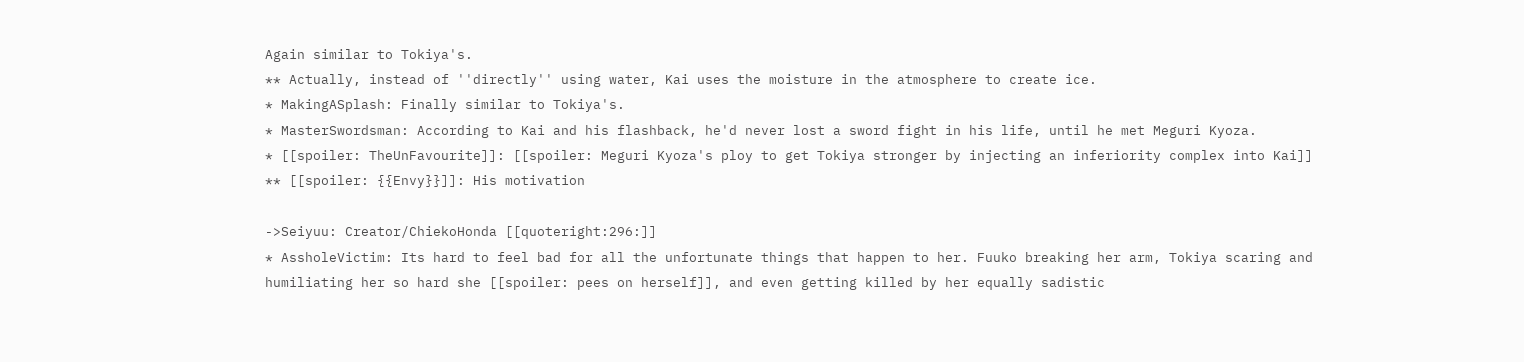Again similar to Tokiya's.
** Actually, instead of ''directly'' using water, Kai uses the moisture in the atmosphere to create ice.
* MakingASplash: Finally similar to Tokiya's.
* MasterSwordsman: According to Kai and his flashback, he'd never lost a sword fight in his life, until he met Meguri Kyoza.
* [[spoiler: TheUnFavourite]]: [[spoiler: Meguri Kyoza's ploy to get Tokiya stronger by injecting an inferiority complex into Kai]]
** [[spoiler: {{Envy}}]]: His motivation

->Seiyuu: Creator/ChiekoHonda [[quoteright:296:]]
* AssholeVictim: Its hard to feel bad for all the unfortunate things that happen to her. Fuuko breaking her arm, Tokiya scaring and humiliating her so hard she [[spoiler: pees on herself]], and even getting killed by her equally sadistic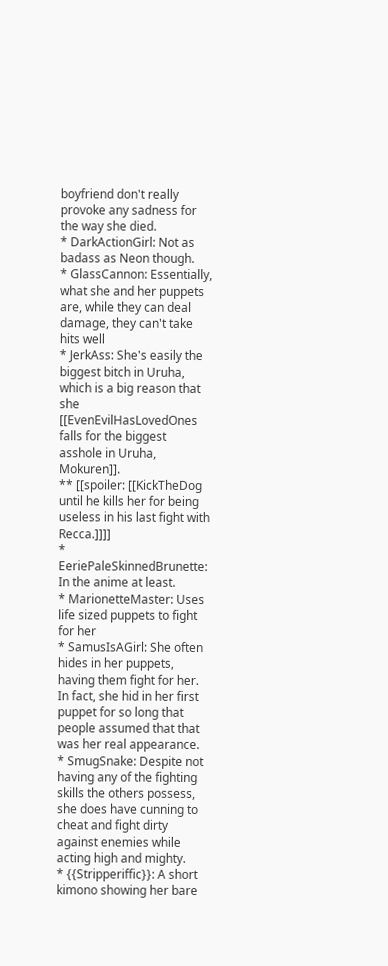boyfriend don't really provoke any sadness for the way she died.
* DarkActionGirl: Not as badass as Neon though.
* GlassCannon: Essentially, what she and her puppets are, while they can deal damage, they can't take hits well
* JerkAss: She's easily the biggest bitch in Uruha, which is a big reason that she [[EvenEvilHasLovedOnes falls for the biggest asshole in Uruha, Mokuren]].
** [[spoiler: [[KickTheDog until he kills her for being useless in his last fight with Recca.]]]]
* EeriePaleSkinnedBrunette: In the anime at least.
* MarionetteMaster: Uses life sized puppets to fight for her
* SamusIsAGirl: She often hides in her puppets, having them fight for her. In fact, she hid in her first puppet for so long that people assumed that that was her real appearance.
* SmugSnake: Despite not having any of the fighting skills the others possess, she does have cunning to cheat and fight dirty against enemies while acting high and mighty.
* {{Stripperiffic}}: A short kimono showing her bare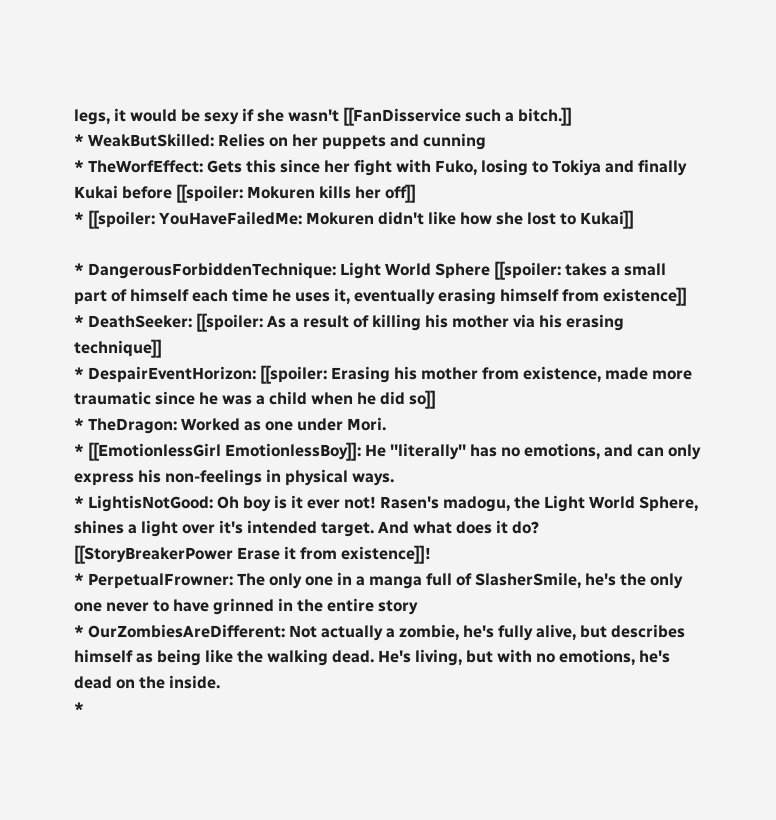legs, it would be sexy if she wasn't [[FanDisservice such a bitch.]]
* WeakButSkilled: Relies on her puppets and cunning
* TheWorfEffect: Gets this since her fight with Fuko, losing to Tokiya and finally Kukai before [[spoiler: Mokuren kills her off]]
* [[spoiler: YouHaveFailedMe: Mokuren didn't like how she lost to Kukai]]

* DangerousForbiddenTechnique: Light World Sphere [[spoiler: takes a small part of himself each time he uses it, eventually erasing himself from existence]]
* DeathSeeker: [[spoiler: As a result of killing his mother via his erasing technique]]
* DespairEventHorizon: [[spoiler: Erasing his mother from existence, made more traumatic since he was a child when he did so]]
* TheDragon: Worked as one under Mori.
* [[EmotionlessGirl EmotionlessBoy]]: He ''literally'' has no emotions, and can only express his non-feelings in physical ways.
* LightisNotGood: Oh boy is it ever not! Rasen's madogu, the Light World Sphere, shines a light over it's intended target. And what does it do? [[StoryBreakerPower Erase it from existence]]!
* PerpetualFrowner: The only one in a manga full of SlasherSmile, he's the only one never to have grinned in the entire story
* OurZombiesAreDifferent: Not actually a zombie, he's fully alive, but describes himself as being like the walking dead. He's living, but with no emotions, he's dead on the inside.
*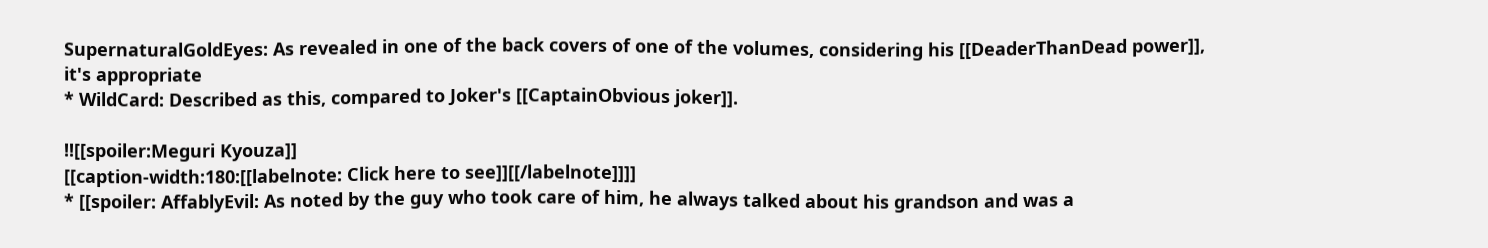SupernaturalGoldEyes: As revealed in one of the back covers of one of the volumes, considering his [[DeaderThanDead power]], it's appropriate
* WildCard: Described as this, compared to Joker's [[CaptainObvious joker]].

!![[spoiler:Meguri Kyouza]]
[[caption-width:180:[[labelnote: Click here to see]][[/labelnote]]]]
* [[spoiler: AffablyEvil: As noted by the guy who took care of him, he always talked about his grandson and was a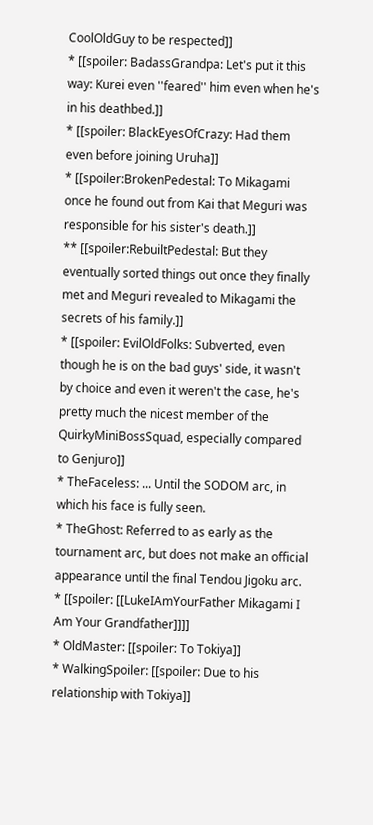CoolOldGuy to be respected]]
* [[spoiler: BadassGrandpa: Let's put it this way: Kurei even ''feared'' him even when he's in his deathbed.]]
* [[spoiler: BlackEyesOfCrazy: Had them even before joining Uruha]]
* [[spoiler:BrokenPedestal: To Mikagami once he found out from Kai that Meguri was responsible for his sister's death.]]
** [[spoiler:RebuiltPedestal: But they eventually sorted things out once they finally met and Meguri revealed to Mikagami the secrets of his family.]]
* [[spoiler: EvilOldFolks: Subverted, even though he is on the bad guys' side, it wasn't by choice and even it weren't the case, he's pretty much the nicest member of the QuirkyMiniBossSquad, especially compared to Genjuro]]
* TheFaceless: ... Until the SODOM arc, in which his face is fully seen.
* TheGhost: Referred to as early as the tournament arc, but does not make an official appearance until the final Tendou Jigoku arc.
* [[spoiler: [[LukeIAmYourFather Mikagami I Am Your Grandfather]]]]
* OldMaster: [[spoiler: To Tokiya]]
* WalkingSpoiler: [[spoiler: Due to his relationship with Tokiya]]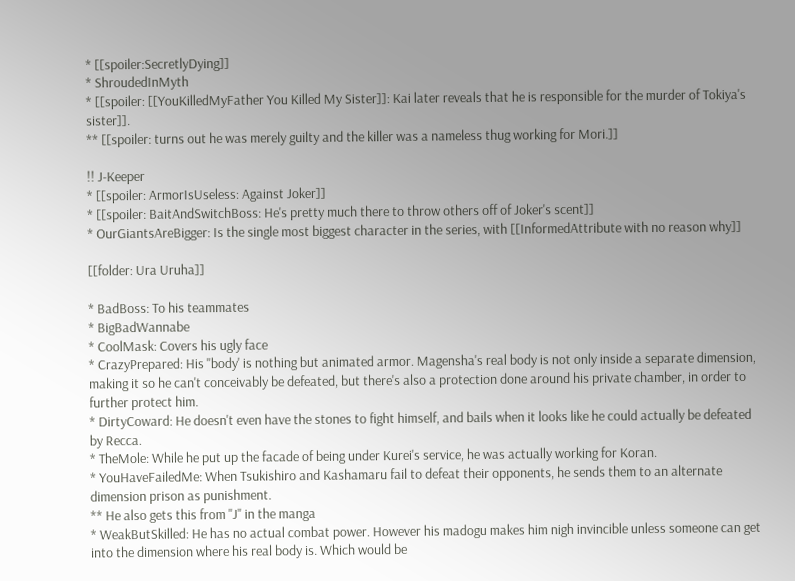* [[spoiler:SecretlyDying]]
* ShroudedInMyth
* [[spoiler: [[YouKilledMyFather You Killed My Sister]]: Kai later reveals that he is responsible for the murder of Tokiya's sister]].
** [[spoiler: turns out he was merely guilty and the killer was a nameless thug working for Mori.]]

!! J-Keeper
* [[spoiler: ArmorIsUseless: Against Joker]]
* [[spoiler: BaitAndSwitchBoss: He's pretty much there to throw others off of Joker's scent]]
* OurGiantsAreBigger: Is the single most biggest character in the series, with [[InformedAttribute with no reason why]]

[[folder: Ura Uruha]]

* BadBoss: To his teammates
* BigBadWannabe
* CoolMask: Covers his ugly face
* CrazyPrepared: His ''body' is nothing but animated armor. Magensha's real body is not only inside a separate dimension, making it so he can't conceivably be defeated, but there's also a protection done around his private chamber, in order to further protect him.
* DirtyCoward: He doesn't even have the stones to fight himself, and bails when it looks like he could actually be defeated by Recca.
* TheMole: While he put up the facade of being under Kurei's service, he was actually working for Koran.
* YouHaveFailedMe: When Tsukishiro and Kashamaru fail to defeat their opponents, he sends them to an alternate dimension prison as punishment.
** He also gets this from "J" in the manga
* WeakButSkilled: He has no actual combat power. However his madogu makes him nigh invincible unless someone can get into the dimension where his real body is. Which would be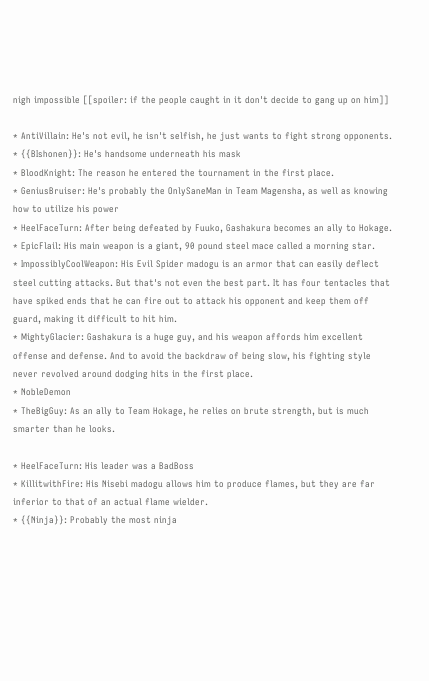nigh impossible [[spoiler: if the people caught in it don't decide to gang up on him]]

* AntiVillain: He's not evil, he isn't selfish, he just wants to fight strong opponents.
* {{BIshonen}}: He's handsome underneath his mask
* BloodKnight: The reason he entered the tournament in the first place.
* GeniusBruiser: He's probably the OnlySaneMan in Team Magensha, as well as knowing how to utilize his power
* HeelFaceTurn: After being defeated by Fuuko, Gashakura becomes an ally to Hokage.
* EpicFlail: His main weapon is a giant, 90 pound steel mace called a morning star.
* ImpossiblyCoolWeapon: His Evil Spider madogu is an armor that can easily deflect steel cutting attacks. But that's not even the best part. It has four tentacles that have spiked ends that he can fire out to attack his opponent and keep them off guard, making it difficult to hit him.
* MightyGlacier: Gashakura is a huge guy, and his weapon affords him excellent offense and defense. And to avoid the backdraw of being slow, his fighting style never revolved around dodging hits in the first place.
* NobleDemon
* TheBigGuy: As an ally to Team Hokage, he relies on brute strength, but is much smarter than he looks.

* HeelFaceTurn: His leader was a BadBoss
* KillitwithFire: His Nisebi madogu allows him to produce flames, but they are far inferior to that of an actual flame wielder.
* {{Ninja}}: Probably the most ninja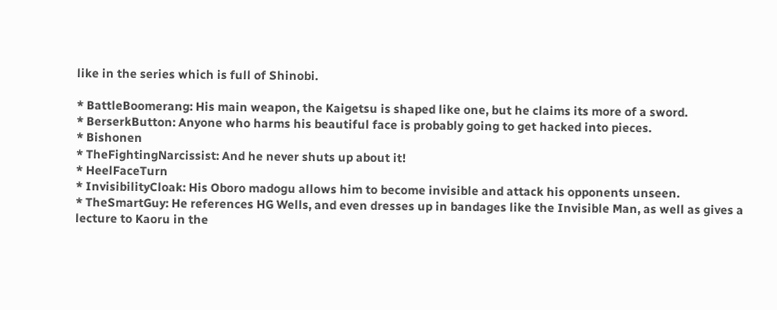like in the series which is full of Shinobi.

* BattleBoomerang: His main weapon, the Kaigetsu is shaped like one, but he claims its more of a sword.
* BerserkButton: Anyone who harms his beautiful face is probably going to get hacked into pieces.
* Bishonen
* TheFightingNarcissist: And he never shuts up about it!
* HeelFaceTurn
* InvisibilityCloak: His Oboro madogu allows him to become invisible and attack his opponents unseen.
* TheSmartGuy: He references HG Wells, and even dresses up in bandages like the Invisible Man, as well as gives a lecture to Kaoru in the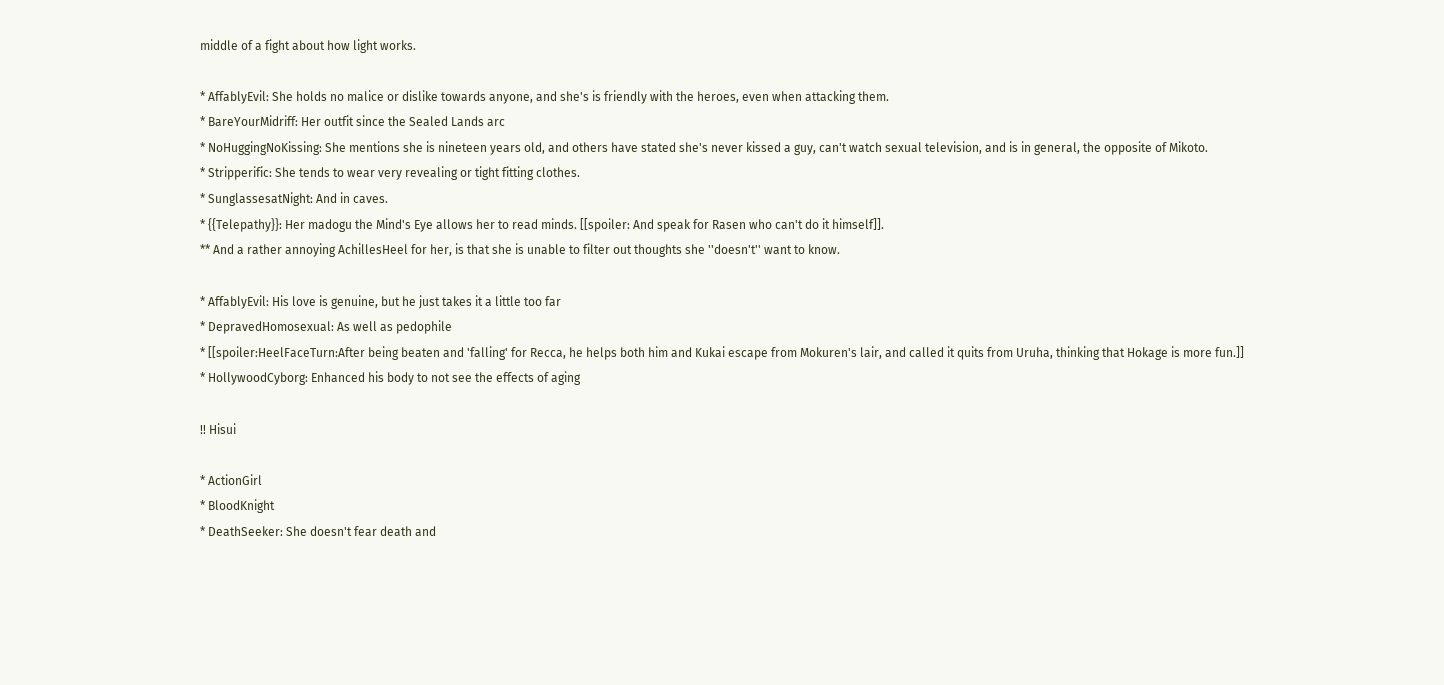middle of a fight about how light works.

* AffablyEvil: She holds no malice or dislike towards anyone, and she's is friendly with the heroes, even when attacking them.
* BareYourMidriff: Her outfit since the Sealed Lands arc
* NoHuggingNoKissing: She mentions she is nineteen years old, and others have stated she's never kissed a guy, can't watch sexual television, and is in general, the opposite of Mikoto.
* Stripperific: She tends to wear very revealing or tight fitting clothes.
* SunglassesatNight: And in caves.
* {{Telepathy}}: Her madogu the Mind's Eye allows her to read minds. [[spoiler: And speak for Rasen who can't do it himself]].
** And a rather annoying AchillesHeel for her, is that she is unable to filter out thoughts she ''doesn't'' want to know.

* AffablyEvil: His love is genuine, but he just takes it a little too far
* DepravedHomosexual: As well as pedophile
* [[spoiler:HeelFaceTurn:After being beaten and 'falling' for Recca, he helps both him and Kukai escape from Mokuren's lair, and called it quits from Uruha, thinking that Hokage is more fun.]]
* HollywoodCyborg: Enhanced his body to not see the effects of aging

!! Hisui

* ActionGirl
* BloodKnight
* DeathSeeker: She doesn't fear death and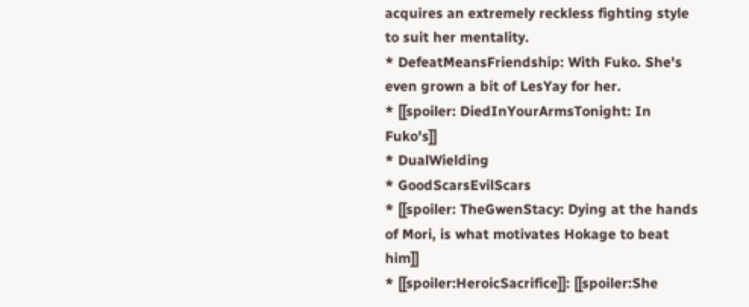acquires an extremely reckless fighting style to suit her mentality.
* DefeatMeansFriendship: With Fuko. She's even grown a bit of LesYay for her.
* [[spoiler: DiedInYourArmsTonight: In Fuko's]]
* DualWielding
* GoodScarsEvilScars
* [[spoiler: TheGwenStacy: Dying at the hands of Mori, is what motivates Hokage to beat him]]
* [[spoiler:HeroicSacrifice]]: [[spoiler:She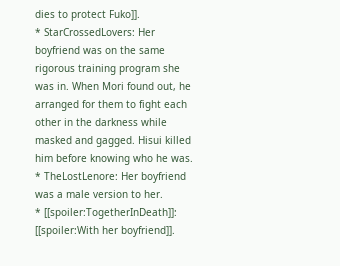dies to protect Fuko]].
* StarCrossedLovers: Her boyfriend was on the same rigorous training program she was in. When Mori found out, he arranged for them to fight each other in the darkness while masked and gagged. Hisui killed him before knowing who he was.
* TheLostLenore: Her boyfriend was a male version to her.
* [[spoiler:TogetherInDeath]]: [[spoiler:With her boyfriend]].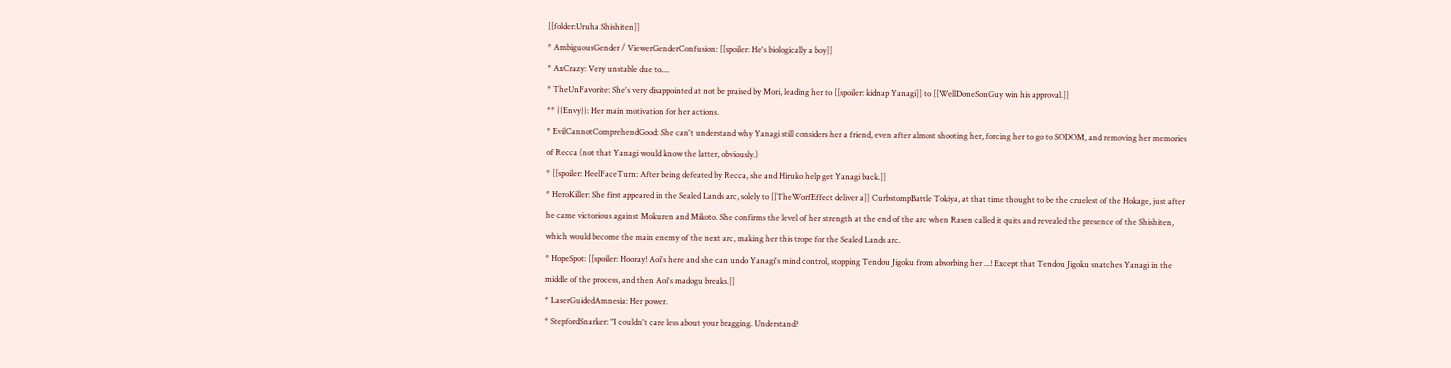[[folder:Uruha Shishiten]]
* AmbiguousGender / ViewerGenderConfusion: [[spoiler: He's biologically a boy]]
* AxCrazy: Very unstable due to....
* TheUnFavorite: She's very disappointed at not be praised by Mori, leading her to [[spoiler: kidnap Yanagi]] to [[WellDoneSonGuy win his approval.]]
** {{Envy}}: Her main motivation for her actions.
* EvilCannotComprehendGood: She can't understand why Yanagi still considers her a friend, even after almost shooting her, forcing her to go to SODOM, and removing her memories of Recca (not that Yanagi would know the latter, obviously.)
* [[spoiler: HeelFaceTurn: After being defeated by Recca, she and Hiruko help get Yanagi back.]]
* HeroKiller: She first appeared in the Sealed Lands arc, solely to [[TheWorfEffect deliver a]] CurbstompBattle Tokiya, at that time thought to be the cruelest of the Hokage, just after he came victorious against Mokuren and Mikoto. She confirms the level of her strength at the end of the arc when Rasen called it quits and revealed the presence of the Shishiten, which would become the main enemy of the next arc, making her this trope for the Sealed Lands arc.
* HopeSpot: [[spoiler: Hooray! Aoi's here and she can undo Yanagi's mind control, stopping Tendou Jigoku from absorbing her ...! Except that Tendou Jigoku snatches Yanagi in the middle of the process, and then Aoi's madogu breaks.]]
* LaserGuidedAmnesia: Her power.
* StepfordSnarker: "I couldn't care less about your bragging. Understand?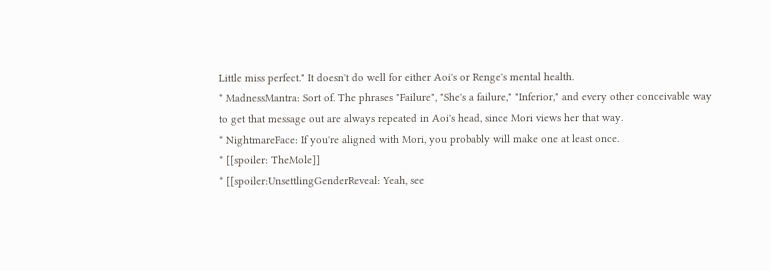Little miss perfect." It doesn't do well for either Aoi's or Renge's mental health.
* MadnessMantra: Sort of. The phrases "Failure", "She's a failure," "Inferior," and every other conceivable way to get that message out are always repeated in Aoi's head, since Mori views her that way.
* NightmareFace: If you're aligned with Mori, you probably will make one at least once.
* [[spoiler: TheMole]]
* [[spoiler:UnsettlingGenderReveal: Yeah, see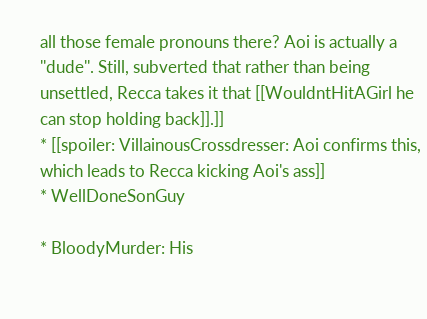all those female pronouns there? Aoi is actually a ''dude''. Still, subverted that rather than being unsettled, Recca takes it that [[WouldntHitAGirl he can stop holding back]].]]
* [[spoiler: VillainousCrossdresser: Aoi confirms this, which leads to Recca kicking Aoi's ass]]
* WellDoneSonGuy

* BloodyMurder: His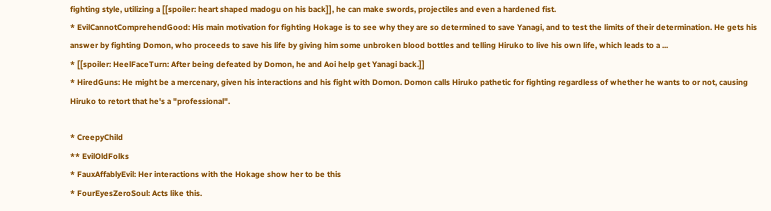fighting style, utilizing a [[spoiler: heart shaped madogu on his back]], he can make swords, projectiles and even a hardened fist.
* EvilCannotComprehendGood: His main motivation for fighting Hokage is to see why they are so determined to save Yanagi, and to test the limits of their determination. He gets his answer by fighting Domon, who proceeds to save his life by giving him some unbroken blood bottles and telling Hiruko to live his own life, which leads to a ...
* [[spoiler: HeelFaceTurn: After being defeated by Domon, he and Aoi help get Yanagi back.]]
* HiredGuns: He might be a mercenary, given his interactions and his fight with Domon. Domon calls Hiruko pathetic for fighting regardless of whether he wants to or not, causing Hiruko to retort that he's a "professional".

* CreepyChild
** EvilOldFolks
* FauxAffablyEvil: Her interactions with the Hokage show her to be this
* FourEyesZeroSoul: Acts like this.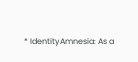* IdentityAmnesia: As a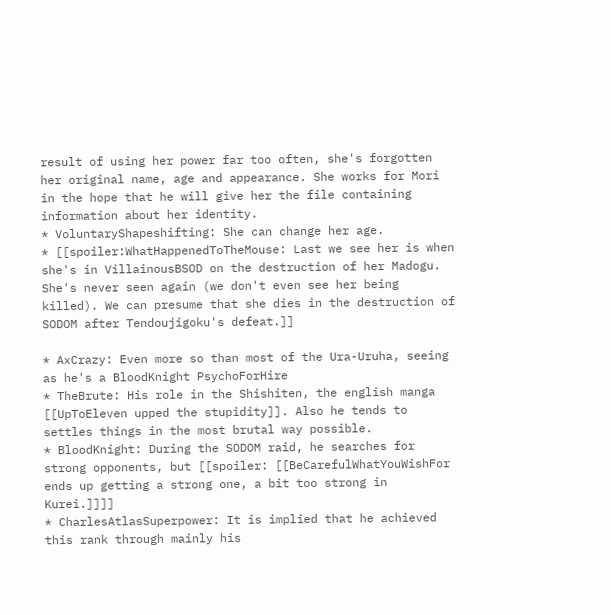result of using her power far too often, she's forgotten her original name, age and appearance. She works for Mori in the hope that he will give her the file containing information about her identity.
* VoluntaryShapeshifting: She can change her age.
* [[spoiler:WhatHappenedToTheMouse: Last we see her is when she's in VillainousBSOD on the destruction of her Madogu. She's never seen again (we don't even see her being killed). We can presume that she dies in the destruction of SODOM after Tendoujigoku's defeat.]]

* AxCrazy: Even more so than most of the Ura-Uruha, seeing as he's a BloodKnight PsychoForHire
* TheBrute: His role in the Shishiten, the english manga [[UpToEleven upped the stupidity]]. Also he tends to settles things in the most brutal way possible.
* BloodKnight: During the SODOM raid, he searches for strong opponents, but [[spoiler: [[BeCarefulWhatYouWishFor ends up getting a strong one, a bit too strong in Kurei.]]]]
* CharlesAtlasSuperpower: It is implied that he achieved this rank through mainly his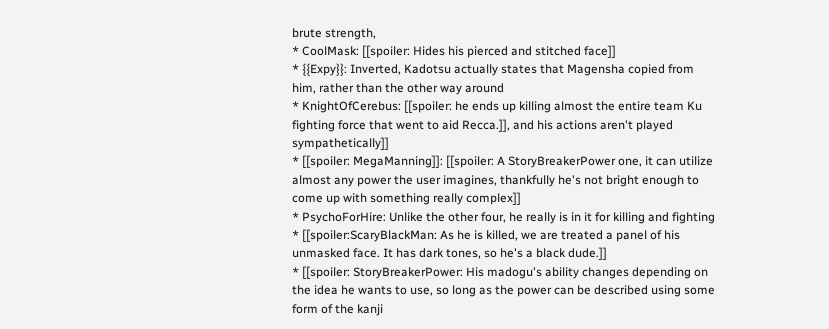brute strength,
* CoolMask: [[spoiler: Hides his pierced and stitched face]]
* {{Expy}}: Inverted, Kadotsu actually states that Magensha copied from him, rather than the other way around
* KnightOfCerebus: [[spoiler: he ends up killing almost the entire team Ku fighting force that went to aid Recca.]], and his actions aren't played sympathetically]]
* [[spoiler: MegaManning]]: [[spoiler: A StoryBreakerPower one, it can utilize almost any power the user imagines, thankfully he's not bright enough to come up with something really complex]]
* PsychoForHire: Unlike the other four, he really is in it for killing and fighting
* [[spoiler:ScaryBlackMan: As he is killed, we are treated a panel of his unmasked face. It has dark tones, so he's a black dude.]]
* [[spoiler: StoryBreakerPower: His madogu's ability changes depending on the idea he wants to use, so long as the power can be described using some form of the kanji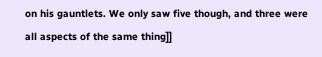on his gauntlets. We only saw five though, and three were all aspects of the same thing]]